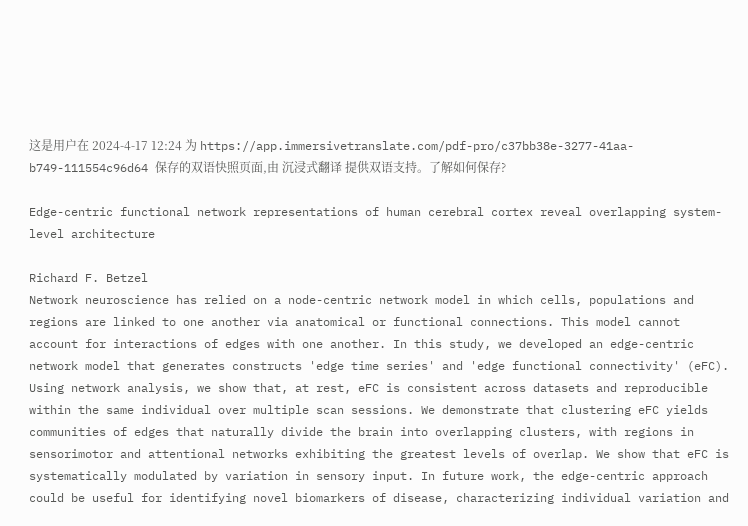这是用户在 2024-4-17 12:24 为 https://app.immersivetranslate.com/pdf-pro/c37bb38e-3277-41aa-b749-111554c96d64 保存的双语快照页面,由 沉浸式翻译 提供双语支持。了解如何保存?

Edge-centric functional network representations of human cerebral cortex reveal overlapping system-level architecture

Richard F. Betzel
Network neuroscience has relied on a node-centric network model in which cells, populations and regions are linked to one another via anatomical or functional connections. This model cannot account for interactions of edges with one another. In this study, we developed an edge-centric network model that generates constructs 'edge time series' and 'edge functional connectivity' (eFC). Using network analysis, we show that, at rest, eFC is consistent across datasets and reproducible within the same individual over multiple scan sessions. We demonstrate that clustering eFC yields communities of edges that naturally divide the brain into overlapping clusters, with regions in sensorimotor and attentional networks exhibiting the greatest levels of overlap. We show that eFC is systematically modulated by variation in sensory input. In future work, the edge-centric approach could be useful for identifying novel biomarkers of disease, characterizing individual variation and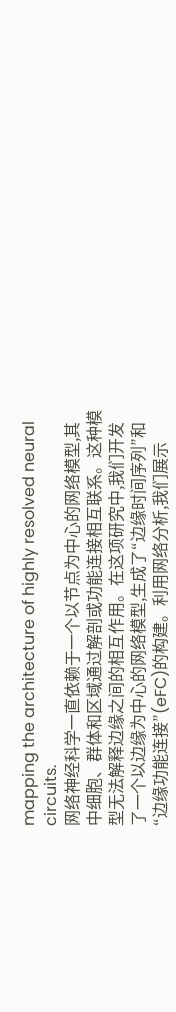mapping the architecture of highly resolved neural circuits.
网络神经科学一直依赖于一个以节点为中心的网络模型,其中细胞、群体和区域通过解剖或功能连接相互联系。这种模型无法解释边缘之间的相互作用。在这项研究中,我们开发了一个以边缘为中心的网络模型,生成了“边缘时间序列”和“边缘功能连接”(eFC)的构建。利用网络分析,我们展示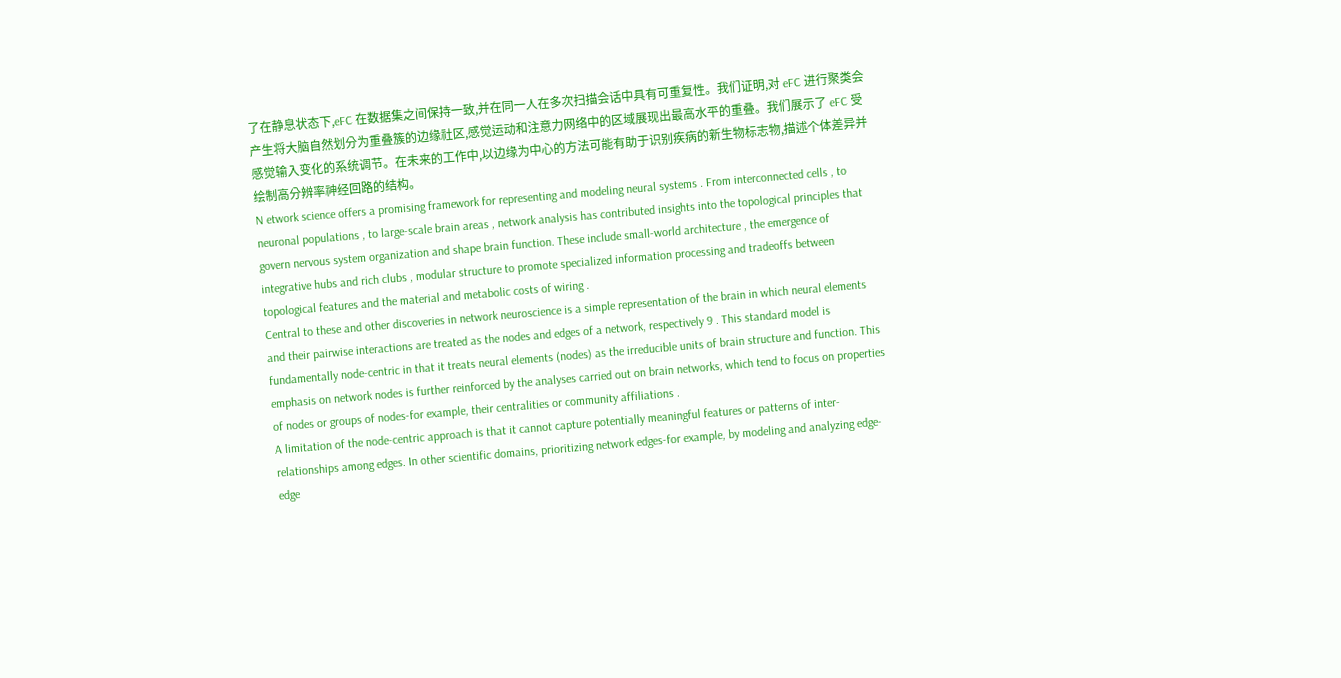了在静息状态下,eFC 在数据集之间保持一致,并在同一人在多次扫描会话中具有可重复性。我们证明,对 eFC 进行聚类会产生将大脑自然划分为重叠簇的边缘社区,感觉运动和注意力网络中的区域展现出最高水平的重叠。我们展示了 eFC 受感觉输入变化的系统调节。在未来的工作中,以边缘为中心的方法可能有助于识别疾病的新生物标志物,描述个体差异并绘制高分辨率神经回路的结构。
N etwork science offers a promising framework for representing and modeling neural systems . From interconnected cells , to neuronal populations , to large-scale brain areas , network analysis has contributed insights into the topological principles that govern nervous system organization and shape brain function. These include small-world architecture , the emergence of integrative hubs and rich clubs , modular structure to promote specialized information processing and tradeoffs between topological features and the material and metabolic costs of wiring .
Central to these and other discoveries in network neuroscience is a simple representation of the brain in which neural elements and their pairwise interactions are treated as the nodes and edges of a network, respectively 9 . This standard model is fundamentally node-centric in that it treats neural elements (nodes) as the irreducible units of brain structure and function. This emphasis on network nodes is further reinforced by the analyses carried out on brain networks, which tend to focus on properties of nodes or groups of nodes-for example, their centralities or community affiliations .
A limitation of the node-centric approach is that it cannot capture potentially meaningful features or patterns of inter-relationships among edges. In other scientific domains, prioritizing network edges-for example, by modeling and analyzing edge-edge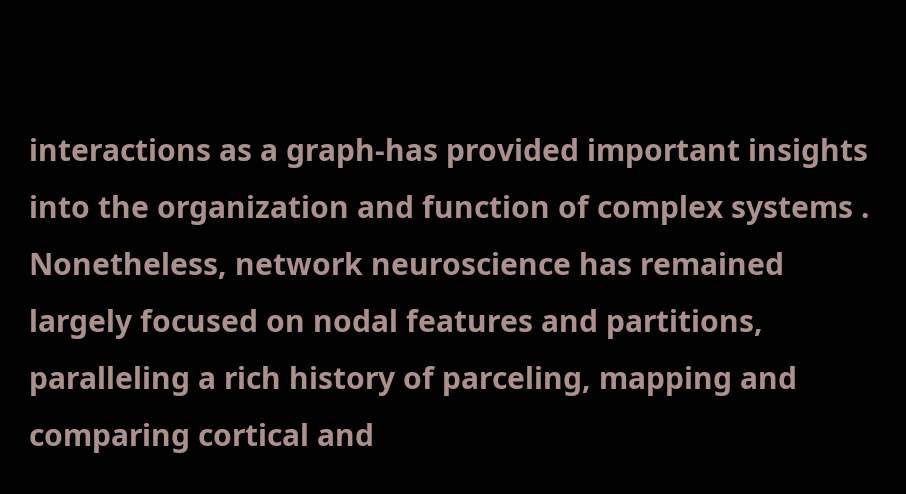interactions as a graph-has provided important insights into the organization and function of complex systems . Nonetheless, network neuroscience has remained largely focused on nodal features and partitions, paralleling a rich history of parceling, mapping and comparing cortical and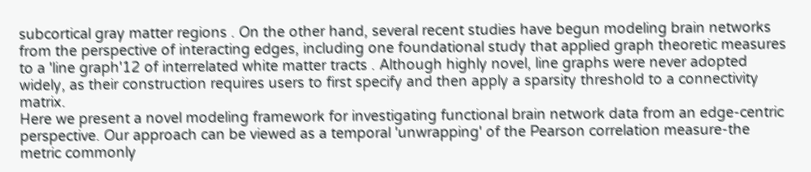subcortical gray matter regions . On the other hand, several recent studies have begun modeling brain networks from the perspective of interacting edges, including one foundational study that applied graph theoretic measures to a 'line graph'12 of interrelated white matter tracts . Although highly novel, line graphs were never adopted widely, as their construction requires users to first specify and then apply a sparsity threshold to a connectivity matrix.
Here we present a novel modeling framework for investigating functional brain network data from an edge-centric perspective. Our approach can be viewed as a temporal 'unwrapping' of the Pearson correlation measure-the metric commonly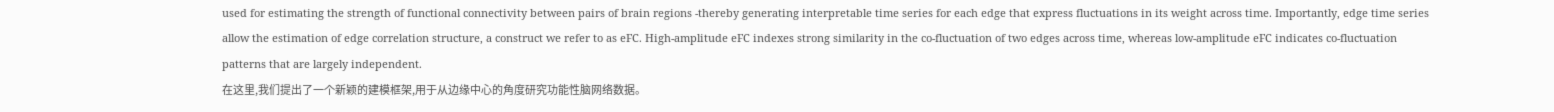used for estimating the strength of functional connectivity between pairs of brain regions -thereby generating interpretable time series for each edge that express fluctuations in its weight across time. Importantly, edge time series allow the estimation of edge correlation structure, a construct we refer to as eFC. High-amplitude eFC indexes strong similarity in the co-fluctuation of two edges across time, whereas low-amplitude eFC indicates co-fluctuation patterns that are largely independent.
在这里,我们提出了一个新颖的建模框架,用于从边缘中心的角度研究功能性脑网络数据。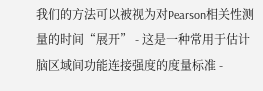我们的方法可以被视为对Pearson相关性测量的时间“展开” - 这是一种常用于估计脑区域间功能连接强度的度量标准 -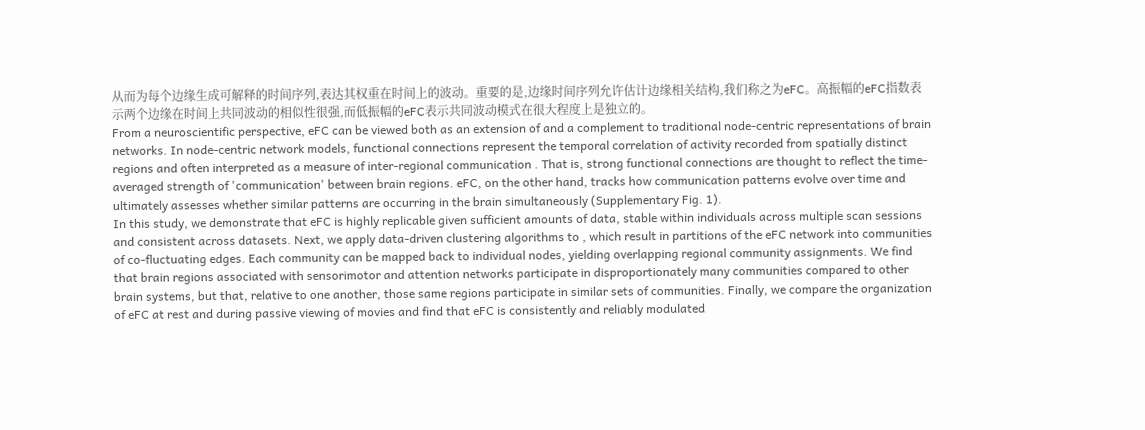从而为每个边缘生成可解释的时间序列,表达其权重在时间上的波动。重要的是,边缘时间序列允许估计边缘相关结构,我们称之为eFC。高振幅的eFC指数表示两个边缘在时间上共同波动的相似性很强,而低振幅的eFC表示共同波动模式在很大程度上是独立的。
From a neuroscientific perspective, eFC can be viewed both as an extension of and a complement to traditional node-centric representations of brain networks. In node-centric network models, functional connections represent the temporal correlation of activity recorded from spatially distinct regions and often interpreted as a measure of inter-regional communication . That is, strong functional connections are thought to reflect the time-averaged strength of 'communication' between brain regions. eFC, on the other hand, tracks how communication patterns evolve over time and ultimately assesses whether similar patterns are occurring in the brain simultaneously (Supplementary Fig. 1).
In this study, we demonstrate that eFC is highly replicable given sufficient amounts of data, stable within individuals across multiple scan sessions and consistent across datasets. Next, we apply data-driven clustering algorithms to , which result in partitions of the eFC network into communities of co-fluctuating edges. Each community can be mapped back to individual nodes, yielding overlapping regional community assignments. We find that brain regions associated with sensorimotor and attention networks participate in disproportionately many communities compared to other brain systems, but that, relative to one another, those same regions participate in similar sets of communities. Finally, we compare the organization of eFC at rest and during passive viewing of movies and find that eFC is consistently and reliably modulated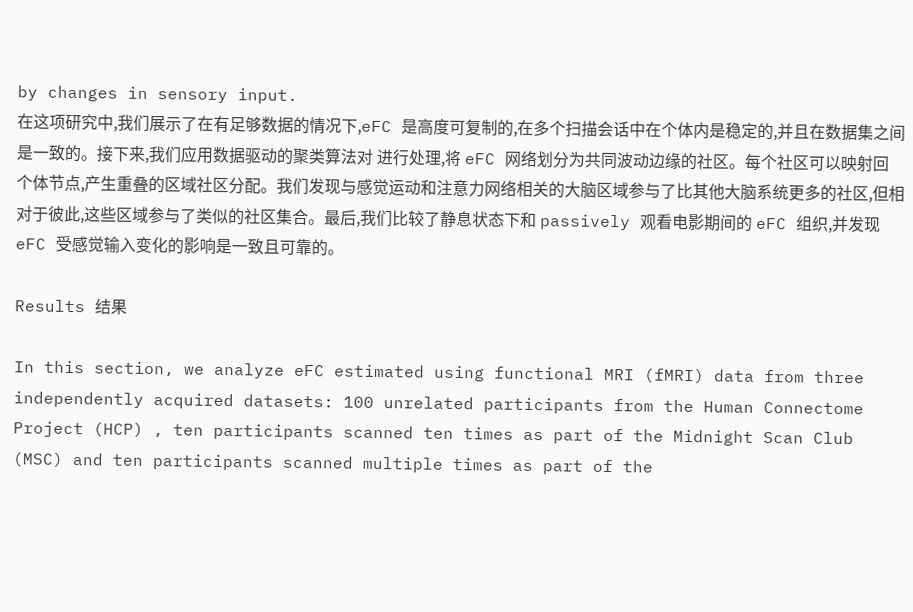by changes in sensory input.
在这项研究中,我们展示了在有足够数据的情况下,eFC 是高度可复制的,在多个扫描会话中在个体内是稳定的,并且在数据集之间是一致的。接下来,我们应用数据驱动的聚类算法对 进行处理,将 eFC 网络划分为共同波动边缘的社区。每个社区可以映射回个体节点,产生重叠的区域社区分配。我们发现与感觉运动和注意力网络相关的大脑区域参与了比其他大脑系统更多的社区,但相对于彼此,这些区域参与了类似的社区集合。最后,我们比较了静息状态下和 passively 观看电影期间的 eFC 组织,并发现 eFC 受感觉输入变化的影响是一致且可靠的。

Results 结果

In this section, we analyze eFC estimated using functional MRI (fMRI) data from three independently acquired datasets: 100 unrelated participants from the Human Connectome Project (HCP) , ten participants scanned ten times as part of the Midnight Scan Club (MSC) and ten participants scanned multiple times as part of the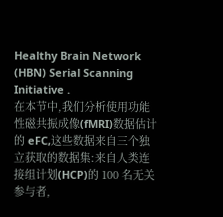Healthy Brain Network (HBN) Serial Scanning Initiative .
在本节中,我们分析使用功能性磁共振成像(fMRI)数据估计的 eFC,这些数据来自三个独立获取的数据集:来自人类连接组计划(HCP)的 100 名无关参与者,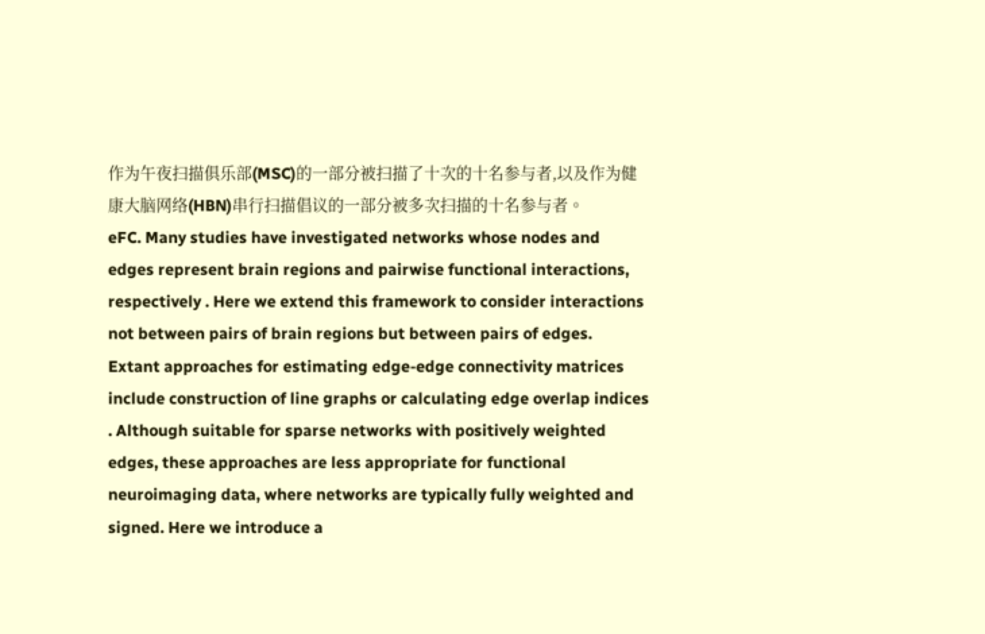作为午夜扫描俱乐部(MSC)的一部分被扫描了十次的十名参与者,以及作为健康大脑网络(HBN)串行扫描倡议的一部分被多次扫描的十名参与者。
eFC. Many studies have investigated networks whose nodes and edges represent brain regions and pairwise functional interactions, respectively . Here we extend this framework to consider interactions not between pairs of brain regions but between pairs of edges.
Extant approaches for estimating edge-edge connectivity matrices include construction of line graphs or calculating edge overlap indices . Although suitable for sparse networks with positively weighted edges, these approaches are less appropriate for functional neuroimaging data, where networks are typically fully weighted and signed. Here we introduce a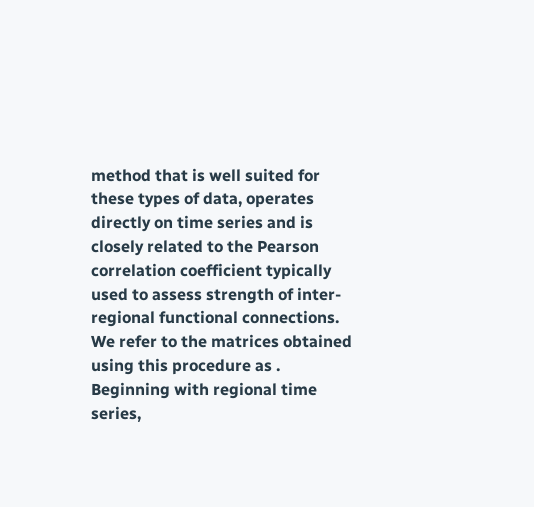method that is well suited for these types of data, operates directly on time series and is closely related to the Pearson correlation coefficient typically used to assess strength of inter-regional functional connections. We refer to the matrices obtained using this procedure as .
Beginning with regional time series,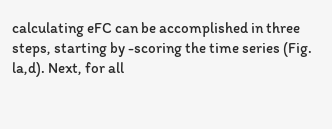calculating eFC can be accomplished in three steps, starting by -scoring the time series (Fig. la,d). Next, for all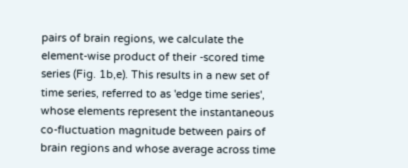pairs of brain regions, we calculate the element-wise product of their -scored time series (Fig. 1b,e). This results in a new set of time series, referred to as 'edge time series', whose elements represent the instantaneous co-fluctuation magnitude between pairs of brain regions and whose average across time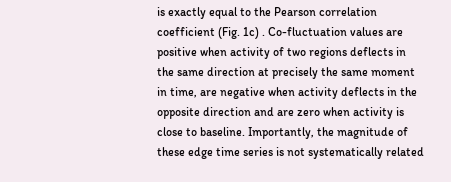is exactly equal to the Pearson correlation coefficient (Fig. 1c) . Co-fluctuation values are positive when activity of two regions deflects in the same direction at precisely the same moment in time, are negative when activity deflects in the opposite direction and are zero when activity is close to baseline. Importantly, the magnitude of these edge time series is not systematically related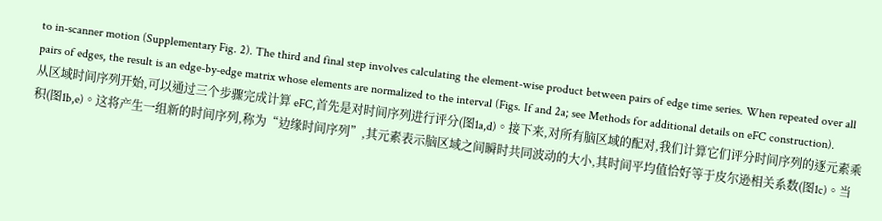to in-scanner motion (Supplementary Fig. 2). The third and final step involves calculating the element-wise product between pairs of edge time series. When repeated over all pairs of edges, the result is an edge-by-edge matrix whose elements are normalized to the interval (Figs. If and 2a; see Methods for additional details on eFC construction).
从区域时间序列开始,可以通过三个步骤完成计算 eFC,首先是对时间序列进行评分(图1a,d)。接下来,对所有脑区域的配对,我们计算它们评分时间序列的逐元素乘积(图1b,e)。这将产生一组新的时间序列,称为“边缘时间序列”,其元素表示脑区域之间瞬时共同波动的大小,其时间平均值恰好等于皮尔逊相关系数(图1c)。当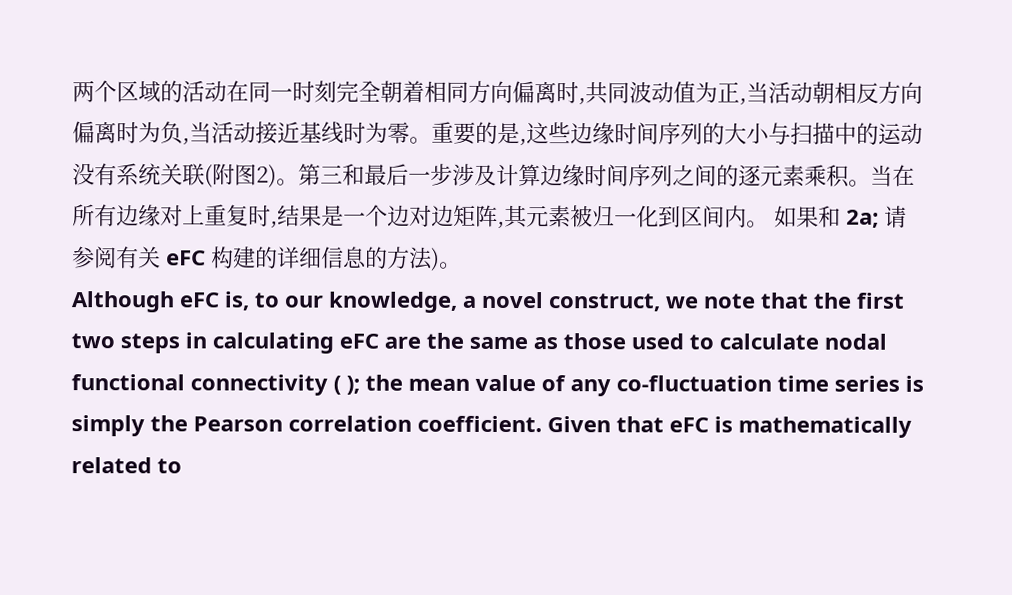两个区域的活动在同一时刻完全朝着相同方向偏离时,共同波动值为正,当活动朝相反方向偏离时为负,当活动接近基线时为零。重要的是,这些边缘时间序列的大小与扫描中的运动没有系统关联(附图2)。第三和最后一步涉及计算边缘时间序列之间的逐元素乘积。当在所有边缘对上重复时,结果是一个边对边矩阵,其元素被归一化到区间内。 如果和 2a; 请参阅有关 eFC 构建的详细信息的方法)。
Although eFC is, to our knowledge, a novel construct, we note that the first two steps in calculating eFC are the same as those used to calculate nodal functional connectivity ( ); the mean value of any co-fluctuation time series is simply the Pearson correlation coefficient. Given that eFC is mathematically related to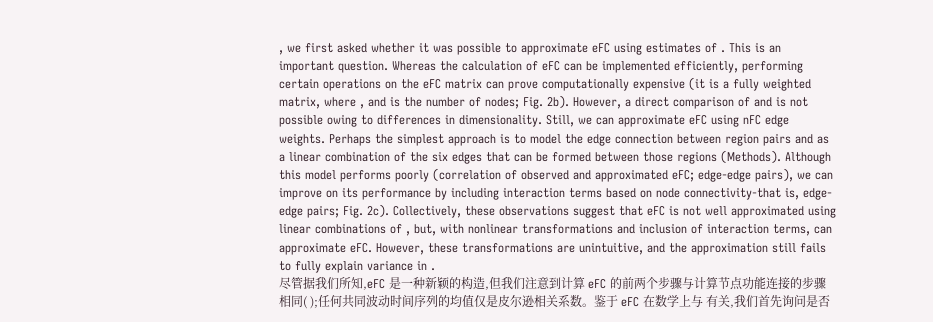, we first asked whether it was possible to approximate eFC using estimates of . This is an important question. Whereas the calculation of eFC can be implemented efficiently, performing certain operations on the eFC matrix can prove computationally expensive (it is a fully weighted matrix, where , and is the number of nodes; Fig. 2b). However, a direct comparison of and is not possible owing to differences in dimensionality. Still, we can approximate eFC using nFC edge weights. Perhaps the simplest approach is to model the edge connection between region pairs and as a linear combination of the six edges that can be formed between those regions (Methods). Although this model performs poorly (correlation of observed and approximated eFC; edge-edge pairs), we can improve on its performance by including interaction terms based on node connectivity-that is, edge-edge pairs; Fig. 2c). Collectively, these observations suggest that eFC is not well approximated using linear combinations of , but, with nonlinear transformations and inclusion of interaction terms, can approximate eFC. However, these transformations are unintuitive, and the approximation still fails to fully explain variance in .
尽管据我们所知,eFC 是一种新颖的构造,但我们注意到计算 eFC 的前两个步骤与计算节点功能连接的步骤相同( );任何共同波动时间序列的均值仅是皮尔逊相关系数。鉴于 eFC 在数学上与 有关,我们首先询问是否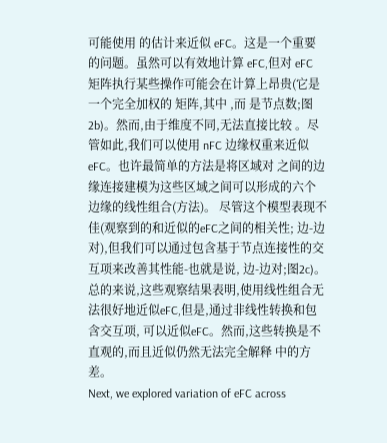可能使用 的估计来近似 eFC。这是一个重要的问题。虽然可以有效地计算 eFC,但对 eFC 矩阵执行某些操作可能会在计算上昂贵(它是一个完全加权的 矩阵,其中 ,而 是节点数;图 2b)。然而,由于维度不同,无法直接比较 。尽管如此,我们可以使用 nFC 边缘权重来近似 eFC。也许最简单的方法是将区域对 之间的边缘连接建模为这些区域之间可以形成的六个边缘的线性组合(方法)。 尽管这个模型表现不佳(观察到的和近似的eFC之间的相关性; 边-边对),但我们可以通过包含基于节点连接性的交互项来改善其性能-也就是说, 边-边对;图2c)。总的来说,这些观察结果表明,使用线性组合无法很好地近似eFC,但是,通过非线性转换和包含交互项, 可以近似eFC。然而,这些转换是不直观的,而且近似仍然无法完全解释 中的方差。
Next, we explored variation of eFC across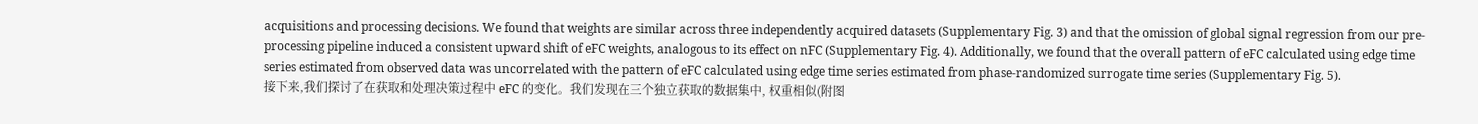acquisitions and processing decisions. We found that weights are similar across three independently acquired datasets (Supplementary Fig. 3) and that the omission of global signal regression from our pre-processing pipeline induced a consistent upward shift of eFC weights, analogous to its effect on nFC (Supplementary Fig. 4). Additionally, we found that the overall pattern of eFC calculated using edge time series estimated from observed data was uncorrelated with the pattern of eFC calculated using edge time series estimated from phase-randomized surrogate time series (Supplementary Fig. 5).
接下来,我们探讨了在获取和处理决策过程中 eFC 的变化。我们发现在三个独立获取的数据集中, 权重相似(附图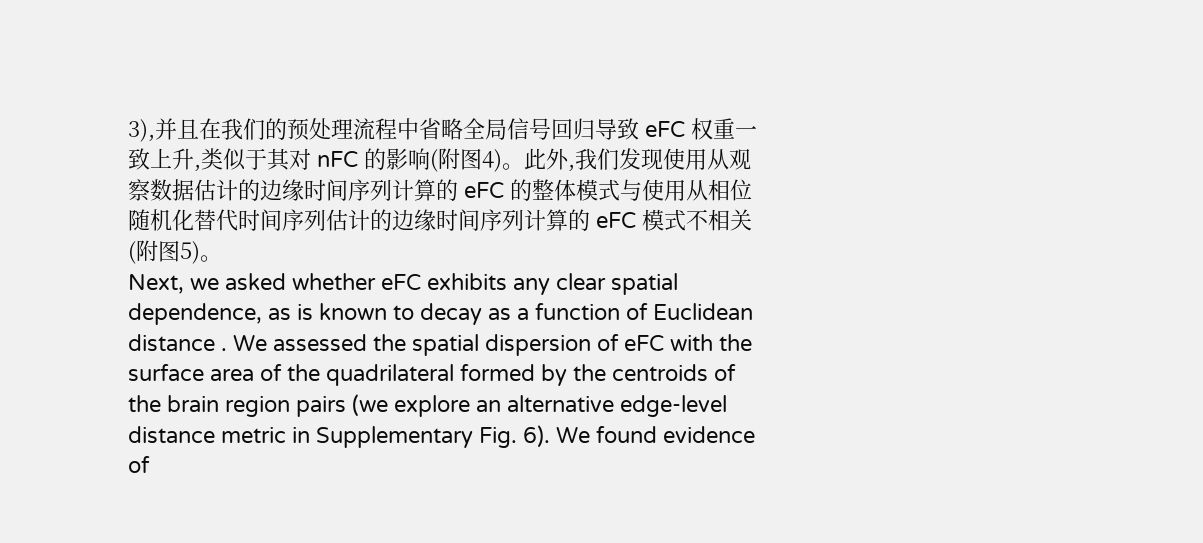3),并且在我们的预处理流程中省略全局信号回归导致 eFC 权重一致上升,类似于其对 nFC 的影响(附图4)。此外,我们发现使用从观察数据估计的边缘时间序列计算的 eFC 的整体模式与使用从相位随机化替代时间序列估计的边缘时间序列计算的 eFC 模式不相关(附图5)。
Next, we asked whether eFC exhibits any clear spatial dependence, as is known to decay as a function of Euclidean distance . We assessed the spatial dispersion of eFC with the surface area of the quadrilateral formed by the centroids of the brain region pairs (we explore an alternative edge-level distance metric in Supplementary Fig. 6). We found evidence of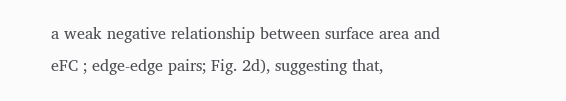a weak negative relationship between surface area and eFC ; edge-edge pairs; Fig. 2d), suggesting that,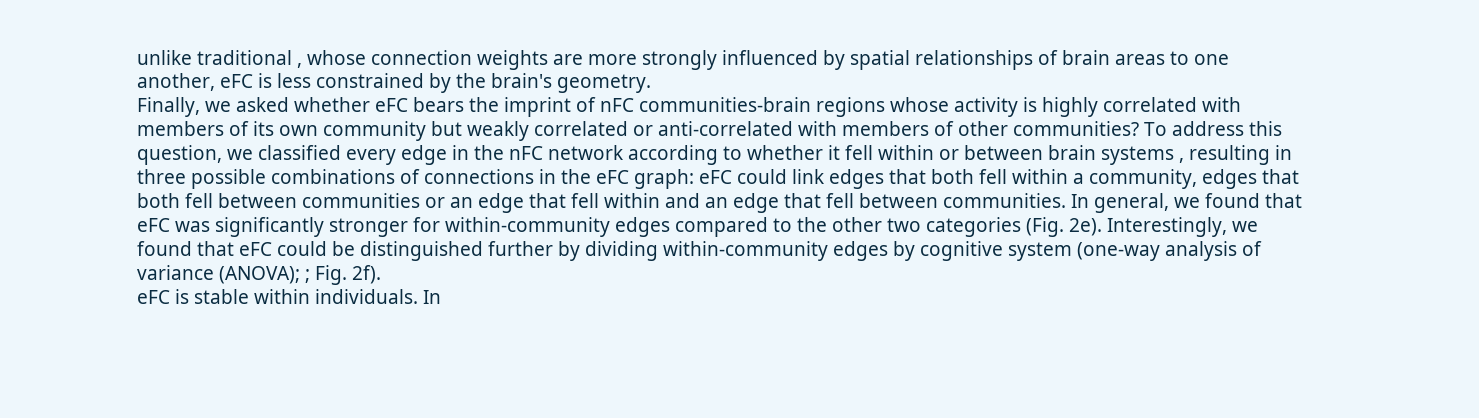unlike traditional , whose connection weights are more strongly influenced by spatial relationships of brain areas to one another, eFC is less constrained by the brain's geometry.
Finally, we asked whether eFC bears the imprint of nFC communities-brain regions whose activity is highly correlated with members of its own community but weakly correlated or anti-correlated with members of other communities? To address this question, we classified every edge in the nFC network according to whether it fell within or between brain systems , resulting in three possible combinations of connections in the eFC graph: eFC could link edges that both fell within a community, edges that both fell between communities or an edge that fell within and an edge that fell between communities. In general, we found that eFC was significantly stronger for within-community edges compared to the other two categories (Fig. 2e). Interestingly, we found that eFC could be distinguished further by dividing within-community edges by cognitive system (one-way analysis of variance (ANOVA); ; Fig. 2f).
eFC is stable within individuals. In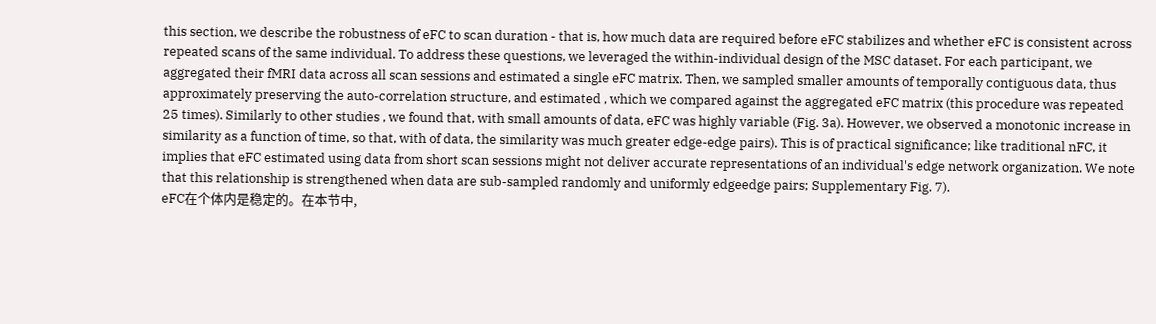this section, we describe the robustness of eFC to scan duration - that is, how much data are required before eFC stabilizes and whether eFC is consistent across repeated scans of the same individual. To address these questions, we leveraged the within-individual design of the MSC dataset. For each participant, we aggregated their fMRI data across all scan sessions and estimated a single eFC matrix. Then, we sampled smaller amounts of temporally contiguous data, thus approximately preserving the auto-correlation structure, and estimated , which we compared against the aggregated eFC matrix (this procedure was repeated 25 times). Similarly to other studies , we found that, with small amounts of data, eFC was highly variable (Fig. 3a). However, we observed a monotonic increase in similarity as a function of time, so that, with of data, the similarity was much greater edge-edge pairs). This is of practical significance; like traditional nFC, it implies that eFC estimated using data from short scan sessions might not deliver accurate representations of an individual's edge network organization. We note that this relationship is strengthened when data are sub-sampled randomly and uniformly edgeedge pairs; Supplementary Fig. 7).
eFC在个体内是稳定的。在本节中,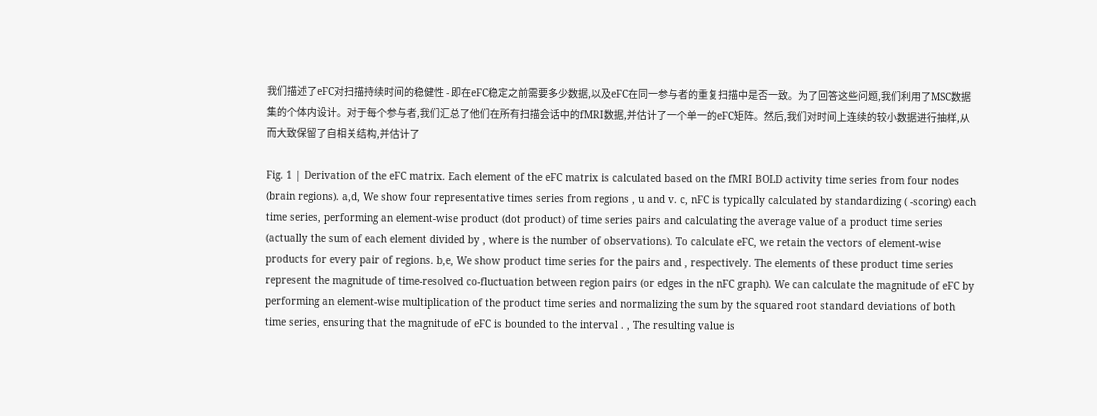我们描述了eFC对扫描持续时间的稳健性 - 即在eFC稳定之前需要多少数据,以及eFC在同一参与者的重复扫描中是否一致。为了回答这些问题,我们利用了MSC数据集的个体内设计。对于每个参与者,我们汇总了他们在所有扫描会话中的fMRI数据,并估计了一个单一的eFC矩阵。然后,我们对时间上连续的较小数据进行抽样,从而大致保留了自相关结构,并估计了

Fig. 1 | Derivation of the eFC matrix. Each element of the eFC matrix is calculated based on the fMRI BOLD activity time series from four nodes (brain regions). a,d, We show four representative times series from regions , u and v. c, nFC is typically calculated by standardizing ( -scoring) each time series, performing an element-wise product (dot product) of time series pairs and calculating the average value of a product time series (actually the sum of each element divided by , where is the number of observations). To calculate eFC, we retain the vectors of element-wise products for every pair of regions. b,e, We show product time series for the pairs and , respectively. The elements of these product time series represent the magnitude of time-resolved co-fluctuation between region pairs (or edges in the nFC graph). We can calculate the magnitude of eFC by performing an element-wise multiplication of the product time series and normalizing the sum by the squared root standard deviations of both time series, ensuring that the magnitude of eFC is bounded to the interval . , The resulting value is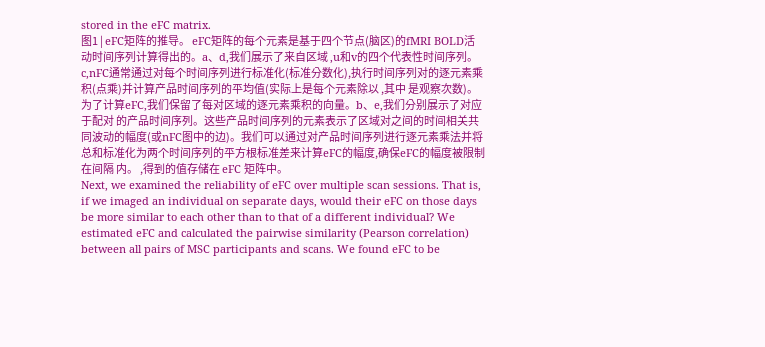stored in the eFC matrix.
图1 | eFC矩阵的推导。 eFC矩阵的每个元素是基于四个节点(脑区)的fMRI BOLD活动时间序列计算得出的。a、d,我们展示了来自区域 ,u和v的四个代表性时间序列。c,nFC通常通过对每个时间序列进行标准化(标准分数化),执行时间序列对的逐元素乘积(点乘)并计算产品时间序列的平均值(实际上是每个元素除以 ,其中 是观察次数)。为了计算eFC,我们保留了每对区域的逐元素乘积的向量。b、e,我们分别展示了对应于配对 的产品时间序列。这些产品时间序列的元素表示了区域对之间的时间相关共同波动的幅度(或nFC图中的边)。我们可以通过对产品时间序列进行逐元素乘法并将总和标准化为两个时间序列的平方根标准差来计算eFC的幅度,确保eFC的幅度被限制在间隔 内。 ,得到的值存储在 eFC 矩阵中。
Next, we examined the reliability of eFC over multiple scan sessions. That is, if we imaged an individual on separate days, would their eFC on those days be more similar to each other than to that of a different individual? We estimated eFC and calculated the pairwise similarity (Pearson correlation) between all pairs of MSC participants and scans. We found eFC to be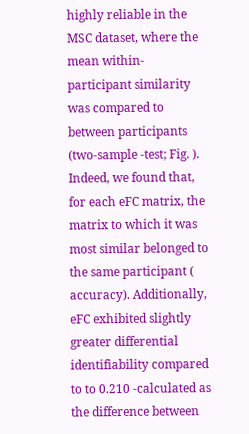highly reliable in the MSC dataset, where the mean within-participant similarity was compared to between participants (two-sample -test; Fig. ). Indeed, we found that, for each eFC matrix, the matrix to which it was most similar belonged to the same participant ( accuracy). Additionally, eFC exhibited slightly greater differential identifiability compared to to 0.210 -calculated as the difference between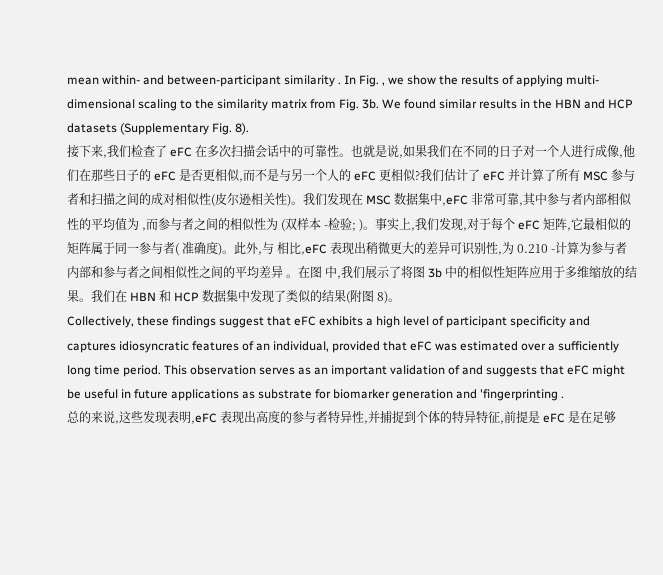mean within- and between-participant similarity . In Fig. , we show the results of applying multi-dimensional scaling to the similarity matrix from Fig. 3b. We found similar results in the HBN and HCP datasets (Supplementary Fig. 8).
接下来,我们检查了 eFC 在多次扫描会话中的可靠性。也就是说,如果我们在不同的日子对一个人进行成像,他们在那些日子的 eFC 是否更相似,而不是与另一个人的 eFC 更相似?我们估计了 eFC 并计算了所有 MSC 参与者和扫描之间的成对相似性(皮尔逊相关性)。我们发现在 MSC 数据集中,eFC 非常可靠,其中参与者内部相似性的平均值为 ,而参与者之间的相似性为 (双样本 -检验; )。事实上,我们发现,对于每个 eFC 矩阵,它最相似的矩阵属于同一参与者( 准确度)。此外,与 相比,eFC 表现出稍微更大的差异可识别性,为 0.210 -计算为参与者内部和参与者之间相似性之间的平均差异 。在图 中,我们展示了将图 3b 中的相似性矩阵应用于多维缩放的结果。我们在 HBN 和 HCP 数据集中发现了类似的结果(附图 8)。
Collectively, these findings suggest that eFC exhibits a high level of participant specificity and captures idiosyncratic features of an individual, provided that eFC was estimated over a sufficiently long time period. This observation serves as an important validation of and suggests that eFC might be useful in future applications as substrate for biomarker generation and 'fingerprinting .
总的来说,这些发现表明,eFC 表现出高度的参与者特异性,并捕捉到个体的特异特征,前提是 eFC 是在足够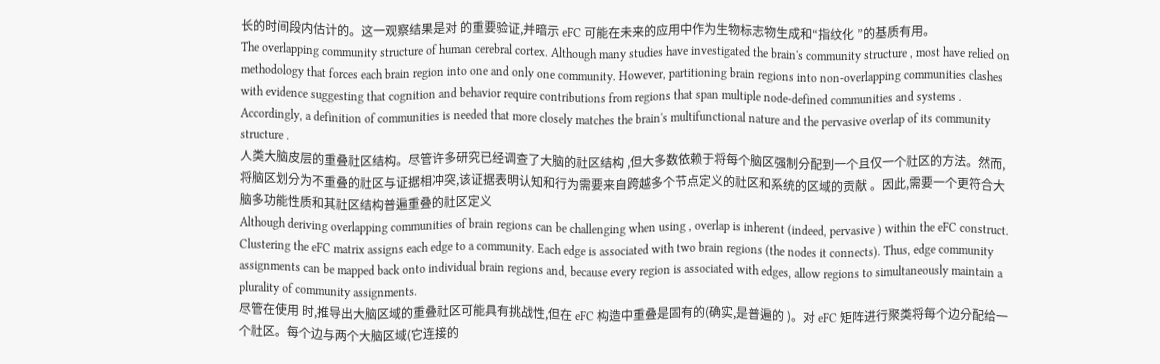长的时间段内估计的。这一观察结果是对 的重要验证,并暗示 eFC 可能在未来的应用中作为生物标志物生成和“指纹化 ”的基质有用。
The overlapping community structure of human cerebral cortex. Although many studies have investigated the brain's community structure , most have relied on methodology that forces each brain region into one and only one community. However, partitioning brain regions into non-overlapping communities clashes with evidence suggesting that cognition and behavior require contributions from regions that span multiple node-defined communities and systems . Accordingly, a definition of communities is needed that more closely matches the brain's multifunctional nature and the pervasive overlap of its community structure .
人类大脑皮层的重叠社区结构。尽管许多研究已经调查了大脑的社区结构 ,但大多数依赖于将每个脑区强制分配到一个且仅一个社区的方法。然而,将脑区划分为不重叠的社区与证据相冲突,该证据表明认知和行为需要来自跨越多个节点定义的社区和系统的区域的贡献 。因此,需要一个更符合大脑多功能性质和其社区结构普遍重叠的社区定义
Although deriving overlapping communities of brain regions can be challenging when using , overlap is inherent (indeed, pervasive ) within the eFC construct. Clustering the eFC matrix assigns each edge to a community. Each edge is associated with two brain regions (the nodes it connects). Thus, edge community assignments can be mapped back onto individual brain regions and, because every region is associated with edges, allow regions to simultaneously maintain a plurality of community assignments.
尽管在使用 时,推导出大脑区域的重叠社区可能具有挑战性,但在 eFC 构造中重叠是固有的(确实,是普遍的 )。对 eFC 矩阵进行聚类将每个边分配给一个社区。每个边与两个大脑区域(它连接的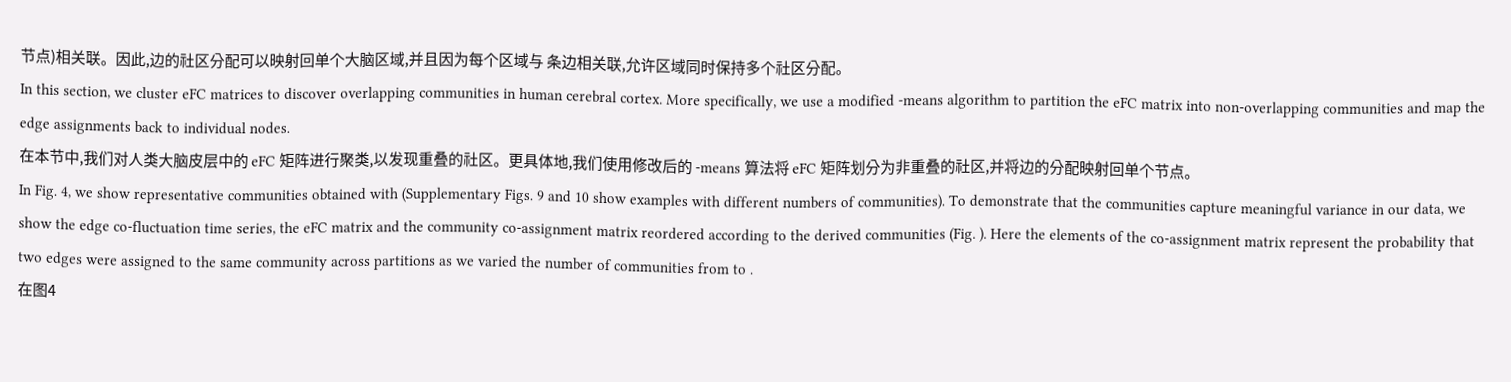节点)相关联。因此,边的社区分配可以映射回单个大脑区域,并且因为每个区域与 条边相关联,允许区域同时保持多个社区分配。
In this section, we cluster eFC matrices to discover overlapping communities in human cerebral cortex. More specifically, we use a modified -means algorithm to partition the eFC matrix into non-overlapping communities and map the edge assignments back to individual nodes.
在本节中,我们对人类大脑皮层中的 eFC 矩阵进行聚类,以发现重叠的社区。更具体地,我们使用修改后的 -means 算法将 eFC 矩阵划分为非重叠的社区,并将边的分配映射回单个节点。
In Fig. 4, we show representative communities obtained with (Supplementary Figs. 9 and 10 show examples with different numbers of communities). To demonstrate that the communities capture meaningful variance in our data, we show the edge co-fluctuation time series, the eFC matrix and the community co-assignment matrix reordered according to the derived communities (Fig. ). Here the elements of the co-assignment matrix represent the probability that two edges were assigned to the same community across partitions as we varied the number of communities from to .
在图4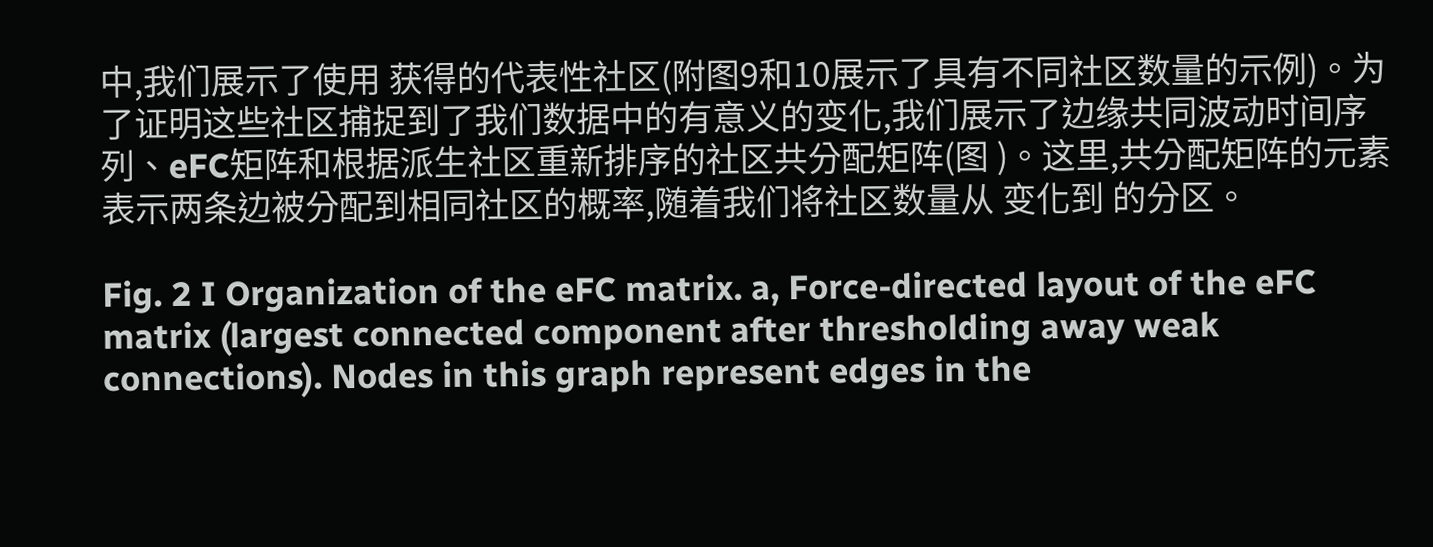中,我们展示了使用 获得的代表性社区(附图9和10展示了具有不同社区数量的示例)。为了证明这些社区捕捉到了我们数据中的有意义的变化,我们展示了边缘共同波动时间序列、eFC矩阵和根据派生社区重新排序的社区共分配矩阵(图 )。这里,共分配矩阵的元素表示两条边被分配到相同社区的概率,随着我们将社区数量从 变化到 的分区。

Fig. 2 I Organization of the eFC matrix. a, Force-directed layout of the eFC matrix (largest connected component after thresholding away weak connections). Nodes in this graph represent edges in the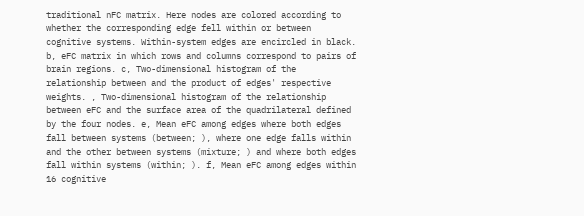traditional nFC matrix. Here nodes are colored according to whether the corresponding edge fell within or between cognitive systems. Within-system edges are encircled in black. b, eFC matrix in which rows and columns correspond to pairs of brain regions. c, Two-dimensional histogram of the relationship between and the product of edges' respective weights. , Two-dimensional histogram of the relationship between eFC and the surface area of the quadrilateral defined by the four nodes. e, Mean eFC among edges where both edges fall between systems (between; ), where one edge falls within and the other between systems (mixture; ) and where both edges fall within systems (within; ). f, Mean eFC among edges within 16 cognitive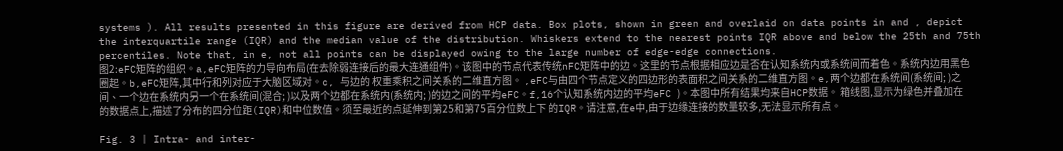systems ). All results presented in this figure are derived from HCP data. Box plots, shown in green and overlaid on data points in and , depict the interquartile range (IQR) and the median value of the distribution. Whiskers extend to the nearest points IQR above and below the 25th and 75th percentiles. Note that, in e, not all points can be displayed owing to the large number of edge-edge connections.
图2:eFC矩阵的组织。a,eFC矩阵的力导向布局(在去除弱连接后的最大连通组件)。该图中的节点代表传统nFC矩阵中的边。这里的节点根据相应边是否在认知系统内或系统间而着色。系统内边用黑色圈起。b,eFC矩阵,其中行和列对应于大脑区域对。c, 与边的 权重乘积之间关系的二维直方图。 ,eFC与由四个节点定义的四边形的表面积之间关系的二维直方图。e,两个边都在系统间(系统间; )之间、一个边在系统内另一个在系统间(混合; )以及两个边都在系统内(系统内; )的边之间的平均eFC。f,16个认知系统内边的平均eFC )。本图中所有结果均来自HCP数据。 箱线图,显示为绿色并叠加在 的数据点上,描述了分布的四分位距(IQR)和中位数值。须至最近的点延伸到第25和第75百分位数上下 的IQR。请注意,在e中,由于边缘连接的数量较多,无法显示所有点。

Fig. 3 | Intra- and inter-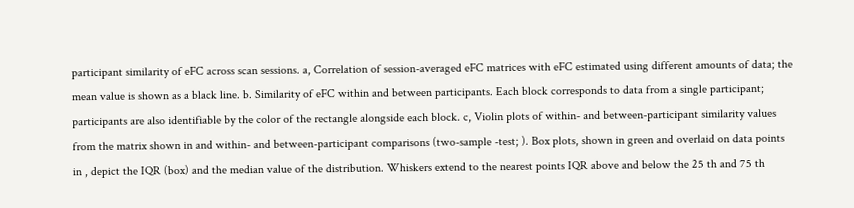participant similarity of eFC across scan sessions. a, Correlation of session-averaged eFC matrices with eFC estimated using different amounts of data; the mean value is shown as a black line. b. Similarity of eFC within and between participants. Each block corresponds to data from a single participant; participants are also identifiable by the color of the rectangle alongside each block. c, Violin plots of within- and between-participant similarity values from the matrix shown in and within- and between-participant comparisons (two-sample -test; ). Box plots, shown in green and overlaid on data points in , depict the IQR (box) and the median value of the distribution. Whiskers extend to the nearest points IQR above and below the 25 th and 75 th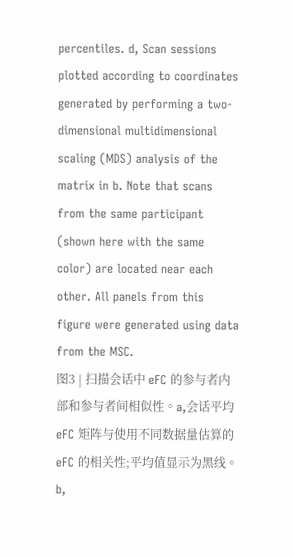percentiles. d, Scan sessions plotted according to coordinates generated by performing a two-dimensional multidimensional scaling (MDS) analysis of the matrix in b. Note that scans from the same participant (shown here with the same color) are located near each other. All panels from this figure were generated using data from the MSC.
图3 | 扫描会话中 eFC 的参与者内部和参与者间相似性。a,会话平均 eFC 矩阵与使用不同数据量估算的 eFC 的相关性;平均值显示为黑线。b,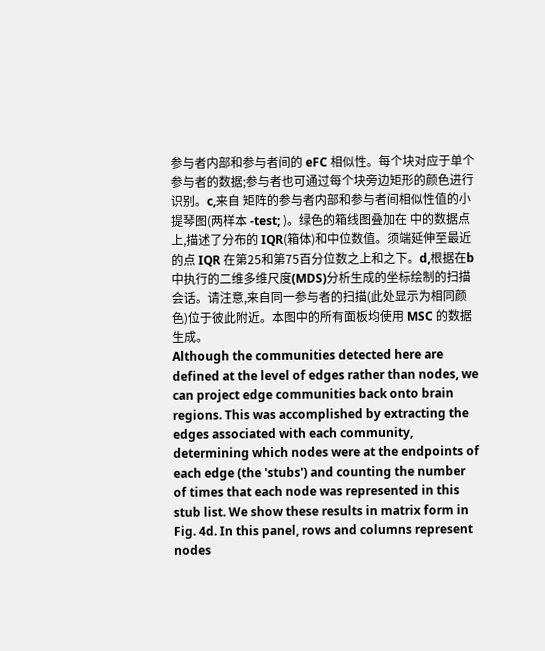参与者内部和参与者间的 eFC 相似性。每个块对应于单个参与者的数据;参与者也可通过每个块旁边矩形的颜色进行识别。c,来自 矩阵的参与者内部和参与者间相似性值的小提琴图(两样本 -test; )。绿色的箱线图叠加在 中的数据点上,描述了分布的 IQR(箱体)和中位数值。须端延伸至最近的点 IQR 在第25和第75百分位数之上和之下。d,根据在b中执行的二维多维尺度(MDS)分析生成的坐标绘制的扫描会话。请注意,来自同一参与者的扫描(此处显示为相同颜色)位于彼此附近。本图中的所有面板均使用 MSC 的数据生成。
Although the communities detected here are defined at the level of edges rather than nodes, we can project edge communities back onto brain regions. This was accomplished by extracting the edges associated with each community, determining which nodes were at the endpoints of each edge (the 'stubs') and counting the number of times that each node was represented in this stub list. We show these results in matrix form in Fig. 4d. In this panel, rows and columns represent nodes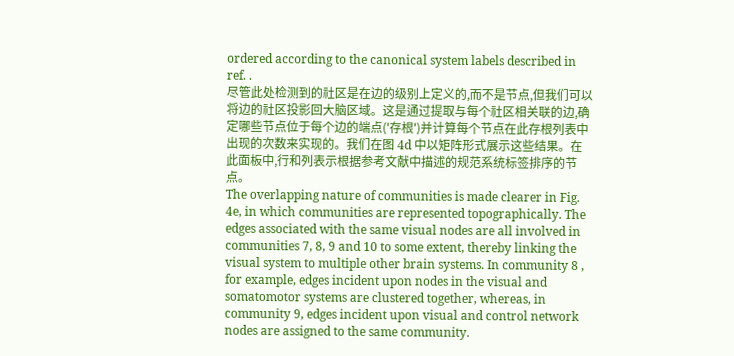ordered according to the canonical system labels described in ref. .
尽管此处检测到的社区是在边的级别上定义的,而不是节点,但我们可以将边的社区投影回大脑区域。这是通过提取与每个社区相关联的边,确定哪些节点位于每个边的端点('存根')并计算每个节点在此存根列表中出现的次数来实现的。我们在图 4d 中以矩阵形式展示这些结果。在此面板中,行和列表示根据参考文献中描述的规范系统标签排序的节点。
The overlapping nature of communities is made clearer in Fig. 4e, in which communities are represented topographically. The edges associated with the same visual nodes are all involved in communities 7, 8, 9 and 10 to some extent, thereby linking the visual system to multiple other brain systems. In community 8 , for example, edges incident upon nodes in the visual and somatomotor systems are clustered together, whereas, in community 9, edges incident upon visual and control network nodes are assigned to the same community.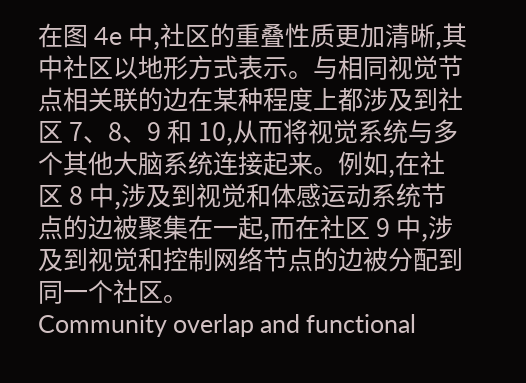在图 4e 中,社区的重叠性质更加清晰,其中社区以地形方式表示。与相同视觉节点相关联的边在某种程度上都涉及到社区 7、8、9 和 10,从而将视觉系统与多个其他大脑系统连接起来。例如,在社区 8 中,涉及到视觉和体感运动系统节点的边被聚集在一起,而在社区 9 中,涉及到视觉和控制网络节点的边被分配到同一个社区。
Community overlap and functional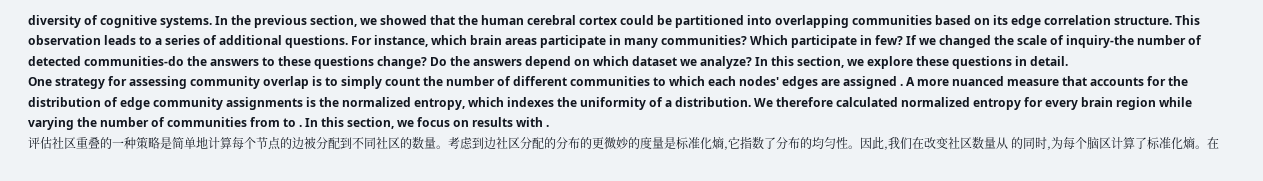diversity of cognitive systems. In the previous section, we showed that the human cerebral cortex could be partitioned into overlapping communities based on its edge correlation structure. This observation leads to a series of additional questions. For instance, which brain areas participate in many communities? Which participate in few? If we changed the scale of inquiry-the number of detected communities-do the answers to these questions change? Do the answers depend on which dataset we analyze? In this section, we explore these questions in detail.
One strategy for assessing community overlap is to simply count the number of different communities to which each nodes' edges are assigned . A more nuanced measure that accounts for the distribution of edge community assignments is the normalized entropy, which indexes the uniformity of a distribution. We therefore calculated normalized entropy for every brain region while varying the number of communities from to . In this section, we focus on results with .
评估社区重叠的一种策略是简单地计算每个节点的边被分配到不同社区的数量。考虑到边社区分配的分布的更微妙的度量是标准化熵,它指数了分布的均匀性。因此,我们在改变社区数量从 的同时,为每个脑区计算了标准化熵。在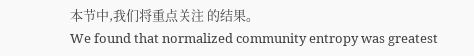本节中,我们将重点关注 的结果。
We found that normalized community entropy was greatest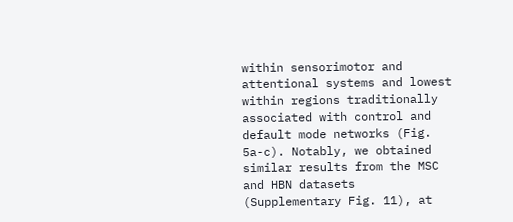within sensorimotor and attentional systems and lowest within regions traditionally associated with control and default mode networks (Fig. 5a-c). Notably, we obtained similar results from the MSC and HBN datasets (Supplementary Fig. 11), at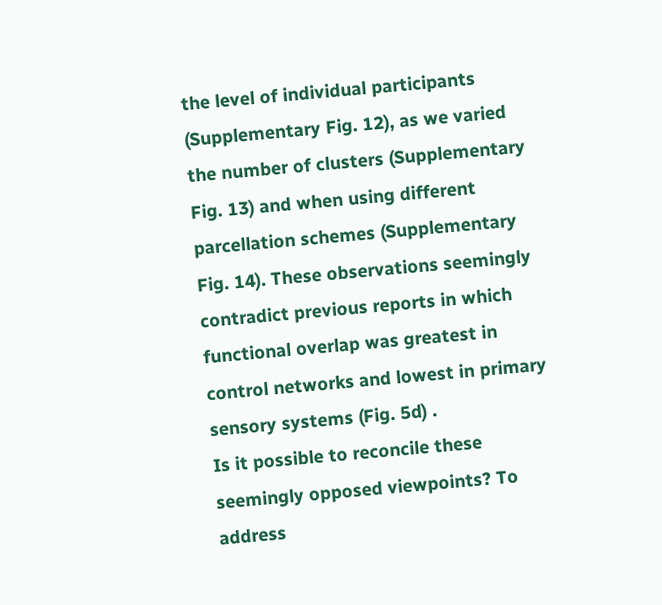the level of individual participants (Supplementary Fig. 12), as we varied the number of clusters (Supplementary Fig. 13) and when using different parcellation schemes (Supplementary Fig. 14). These observations seemingly contradict previous reports in which functional overlap was greatest in control networks and lowest in primary sensory systems (Fig. 5d) .
Is it possible to reconcile these seemingly opposed viewpoints? To address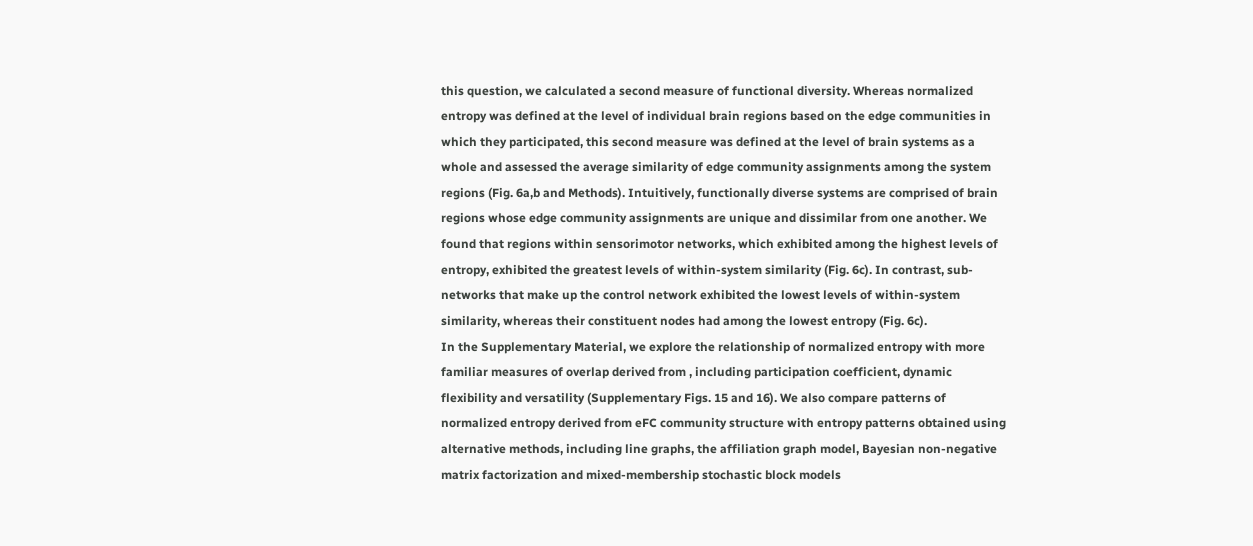this question, we calculated a second measure of functional diversity. Whereas normalized entropy was defined at the level of individual brain regions based on the edge communities in which they participated, this second measure was defined at the level of brain systems as a whole and assessed the average similarity of edge community assignments among the system regions (Fig. 6a,b and Methods). Intuitively, functionally diverse systems are comprised of brain regions whose edge community assignments are unique and dissimilar from one another. We found that regions within sensorimotor networks, which exhibited among the highest levels of entropy, exhibited the greatest levels of within-system similarity (Fig. 6c). In contrast, sub-networks that make up the control network exhibited the lowest levels of within-system similarity, whereas their constituent nodes had among the lowest entropy (Fig. 6c).
In the Supplementary Material, we explore the relationship of normalized entropy with more familiar measures of overlap derived from , including participation coefficient, dynamic flexibility and versatility (Supplementary Figs. 15 and 16). We also compare patterns of normalized entropy derived from eFC community structure with entropy patterns obtained using alternative methods, including line graphs, the affiliation graph model, Bayesian non-negative matrix factorization and mixed-membership stochastic block models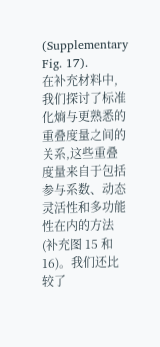(Supplementary Fig. 17).
在补充材料中,我们探讨了标准化熵与更熟悉的重叠度量之间的关系,这些重叠度量来自于包括参与系数、动态灵活性和多功能性在内的方法(补充图 15 和 16)。我们还比较了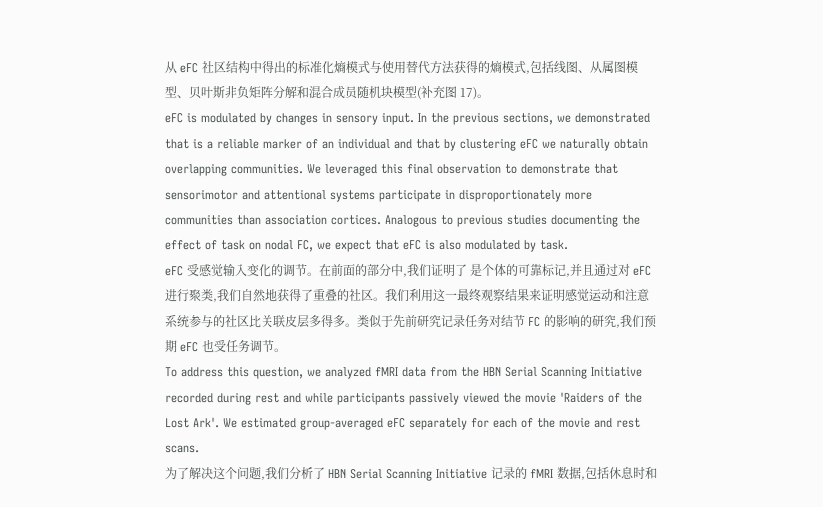从 eFC 社区结构中得出的标准化熵模式与使用替代方法获得的熵模式,包括线图、从属图模型、贝叶斯非负矩阵分解和混合成员随机块模型(补充图 17)。
eFC is modulated by changes in sensory input. In the previous sections, we demonstrated that is a reliable marker of an individual and that by clustering eFC we naturally obtain overlapping communities. We leveraged this final observation to demonstrate that sensorimotor and attentional systems participate in disproportionately more communities than association cortices. Analogous to previous studies documenting the effect of task on nodal FC, we expect that eFC is also modulated by task.
eFC 受感觉输入变化的调节。在前面的部分中,我们证明了 是个体的可靠标记,并且通过对 eFC 进行聚类,我们自然地获得了重叠的社区。我们利用这一最终观察结果来证明感觉运动和注意系统参与的社区比关联皮层多得多。类似于先前研究记录任务对结节 FC 的影响的研究,我们预期 eFC 也受任务调节。
To address this question, we analyzed fMRI data from the HBN Serial Scanning Initiative recorded during rest and while participants passively viewed the movie 'Raiders of the Lost Ark'. We estimated group-averaged eFC separately for each of the movie and rest scans.
为了解决这个问题,我们分析了 HBN Serial Scanning Initiative 记录的 fMRI 数据,包括休息时和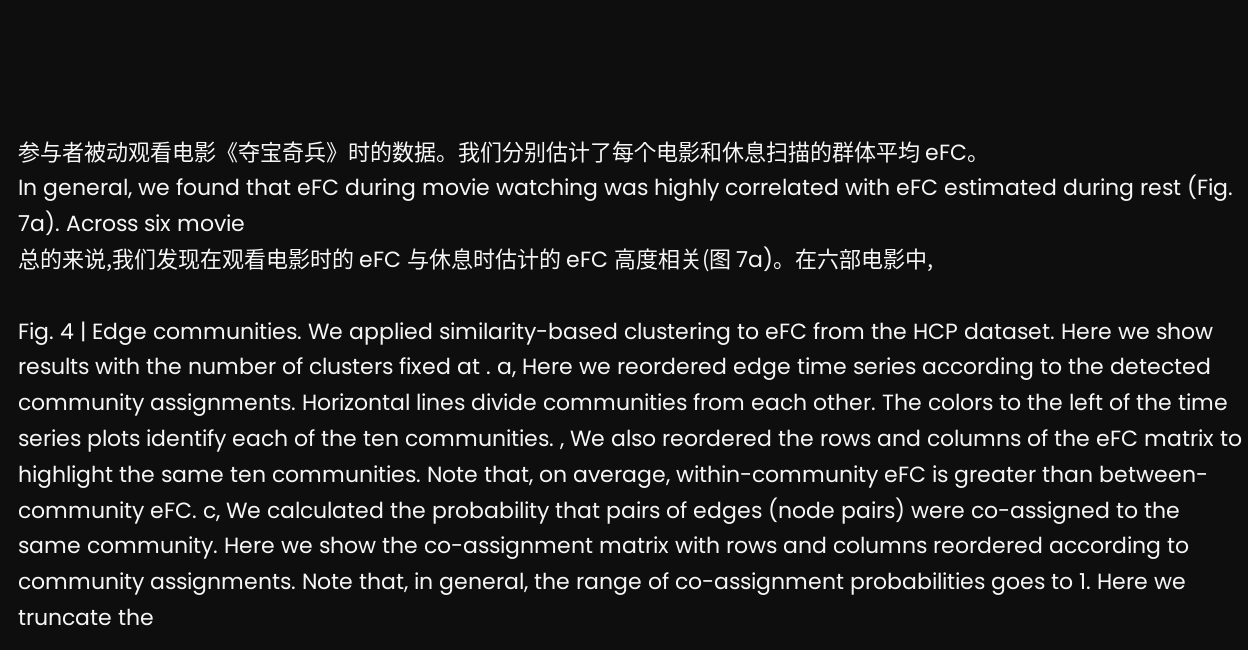参与者被动观看电影《夺宝奇兵》时的数据。我们分别估计了每个电影和休息扫描的群体平均 eFC。
In general, we found that eFC during movie watching was highly correlated with eFC estimated during rest (Fig. 7a). Across six movie
总的来说,我们发现在观看电影时的 eFC 与休息时估计的 eFC 高度相关(图 7a)。在六部电影中,

Fig. 4 | Edge communities. We applied similarity-based clustering to eFC from the HCP dataset. Here we show results with the number of clusters fixed at . a, Here we reordered edge time series according to the detected community assignments. Horizontal lines divide communities from each other. The colors to the left of the time series plots identify each of the ten communities. , We also reordered the rows and columns of the eFC matrix to highlight the same ten communities. Note that, on average, within-community eFC is greater than between-community eFC. c, We calculated the probability that pairs of edges (node pairs) were co-assigned to the same community. Here we show the co-assignment matrix with rows and columns reordered according to community assignments. Note that, in general, the range of co-assignment probabilities goes to 1. Here we truncate the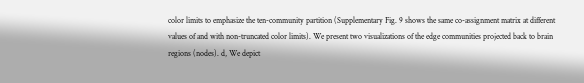color limits to emphasize the ten-community partition (Supplementary Fig. 9 shows the same co-assignment matrix at different values of and with non-truncated color limits). We present two visualizations of the edge communities projected back to brain regions (nodes). d, We depict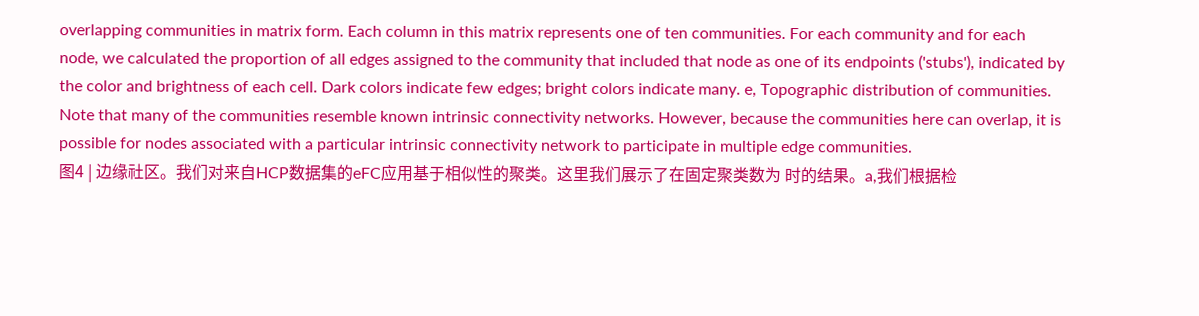overlapping communities in matrix form. Each column in this matrix represents one of ten communities. For each community and for each node, we calculated the proportion of all edges assigned to the community that included that node as one of its endpoints ('stubs'), indicated by the color and brightness of each cell. Dark colors indicate few edges; bright colors indicate many. e, Topographic distribution of communities. Note that many of the communities resemble known intrinsic connectivity networks. However, because the communities here can overlap, it is possible for nodes associated with a particular intrinsic connectivity network to participate in multiple edge communities.
图4 | 边缘社区。我们对来自HCP数据集的eFC应用基于相似性的聚类。这里我们展示了在固定聚类数为 时的结果。a,我们根据检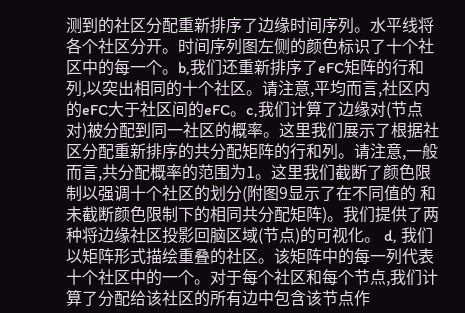测到的社区分配重新排序了边缘时间序列。水平线将各个社区分开。时间序列图左侧的颜色标识了十个社区中的每一个。b,我们还重新排序了eFC矩阵的行和列,以突出相同的十个社区。请注意,平均而言,社区内的eFC大于社区间的eFC。c,我们计算了边缘对(节点对)被分配到同一社区的概率。这里我们展示了根据社区分配重新排序的共分配矩阵的行和列。请注意,一般而言,共分配概率的范围为1。这里我们截断了颜色限制以强调十个社区的划分(附图9显示了在不同值的 和未截断颜色限制下的相同共分配矩阵)。我们提供了两种将边缘社区投影回脑区域(节点)的可视化。 d, 我们以矩阵形式描绘重叠的社区。该矩阵中的每一列代表十个社区中的一个。对于每个社区和每个节点,我们计算了分配给该社区的所有边中包含该节点作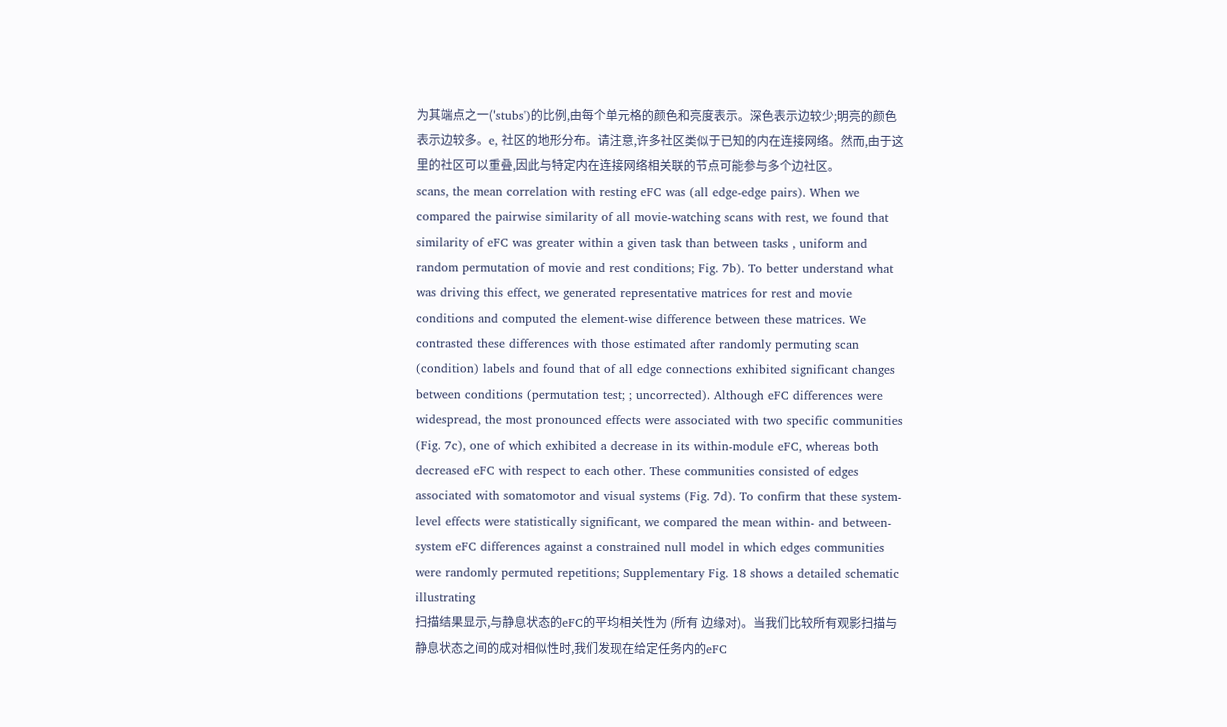为其端点之一('stubs')的比例,由每个单元格的颜色和亮度表示。深色表示边较少;明亮的颜色表示边较多。e, 社区的地形分布。请注意,许多社区类似于已知的内在连接网络。然而,由于这里的社区可以重叠,因此与特定内在连接网络相关联的节点可能参与多个边社区。
scans, the mean correlation with resting eFC was (all edge-edge pairs). When we compared the pairwise similarity of all movie-watching scans with rest, we found that similarity of eFC was greater within a given task than between tasks , uniform and random permutation of movie and rest conditions; Fig. 7b). To better understand what was driving this effect, we generated representative matrices for rest and movie conditions and computed the element-wise difference between these matrices. We contrasted these differences with those estimated after randomly permuting scan (condition) labels and found that of all edge connections exhibited significant changes between conditions (permutation test; ; uncorrected). Although eFC differences were widespread, the most pronounced effects were associated with two specific communities (Fig. 7c), one of which exhibited a decrease in its within-module eFC, whereas both decreased eFC with respect to each other. These communities consisted of edges associated with somatomotor and visual systems (Fig. 7d). To confirm that these system-level effects were statistically significant, we compared the mean within- and between-system eFC differences against a constrained null model in which edges communities were randomly permuted repetitions; Supplementary Fig. 18 shows a detailed schematic illustrating
扫描结果显示,与静息状态的eFC的平均相关性为 (所有 边缘对)。当我们比较所有观影扫描与静息状态之间的成对相似性时,我们发现在给定任务内的eFC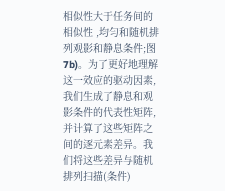相似性大于任务间的相似性 ,均匀和随机排列观影和静息条件;图7b)。为了更好地理解这一效应的驱动因素,我们生成了静息和观影条件的代表性矩阵,并计算了这些矩阵之间的逐元素差异。我们将这些差异与随机排列扫描(条件)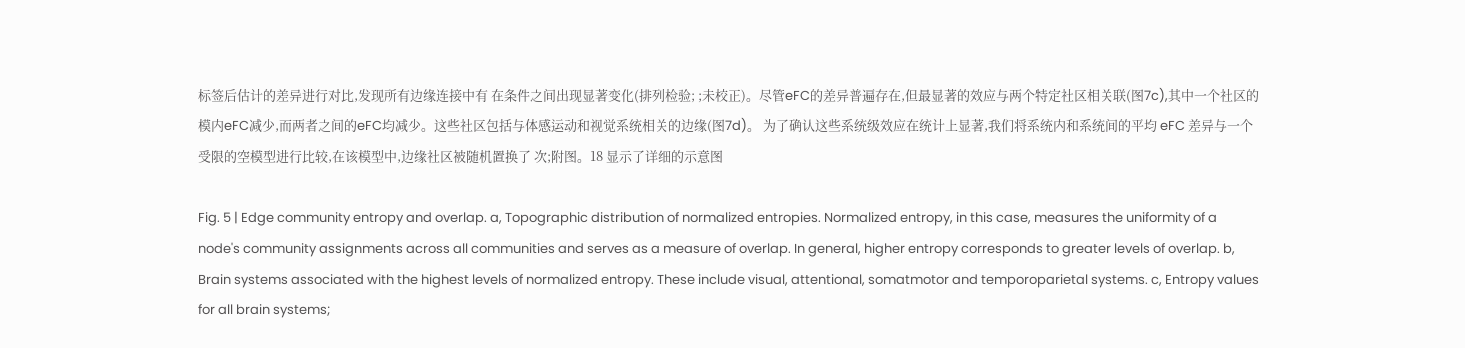标签后估计的差异进行对比,发现所有边缘连接中有 在条件之间出现显著变化(排列检验; ;未校正)。尽管eFC的差异普遍存在,但最显著的效应与两个特定社区相关联(图7c),其中一个社区的模内eFC减少,而两者之间的eFC均减少。这些社区包括与体感运动和视觉系统相关的边缘(图7d)。 为了确认这些系统级效应在统计上显著,我们将系统内和系统间的平均 eFC 差异与一个受限的空模型进行比较,在该模型中,边缘社区被随机置换了 次;附图。18 显示了详细的示意图

Fig. 5 | Edge community entropy and overlap. a, Topographic distribution of normalized entropies. Normalized entropy, in this case, measures the uniformity of a node's community assignments across all communities and serves as a measure of overlap. In general, higher entropy corresponds to greater levels of overlap. b, Brain systems associated with the highest levels of normalized entropy. These include visual, attentional, somatmotor and temporoparietal systems. c, Entropy values for all brain systems;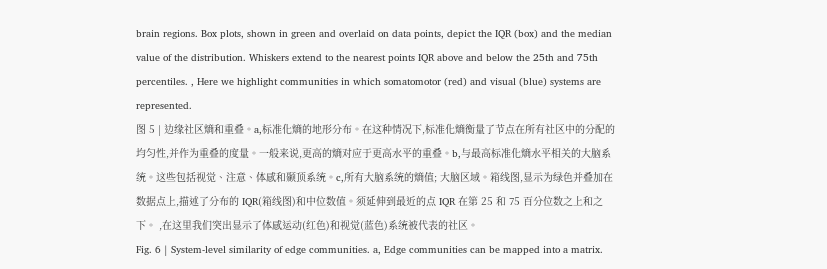brain regions. Box plots, shown in green and overlaid on data points, depict the IQR (box) and the median value of the distribution. Whiskers extend to the nearest points IQR above and below the 25th and 75th percentiles. , Here we highlight communities in which somatomotor (red) and visual (blue) systems are represented.
图 5 | 边缘社区熵和重叠。a,标准化熵的地形分布。在这种情况下,标准化熵衡量了节点在所有社区中的分配的均匀性,并作为重叠的度量。一般来说,更高的熵对应于更高水平的重叠。b,与最高标准化熵水平相关的大脑系统。这些包括视觉、注意、体感和颞顶系统。c,所有大脑系统的熵值; 大脑区域。箱线图,显示为绿色并叠加在数据点上,描述了分布的 IQR(箱线图)和中位数值。须延伸到最近的点 IQR 在第 25 和 75 百分位数之上和之下。 ,在这里我们突出显示了体感运动(红色)和视觉(蓝色)系统被代表的社区。
Fig. 6 | System-level similarity of edge communities. a, Edge communities can be mapped into a matrix.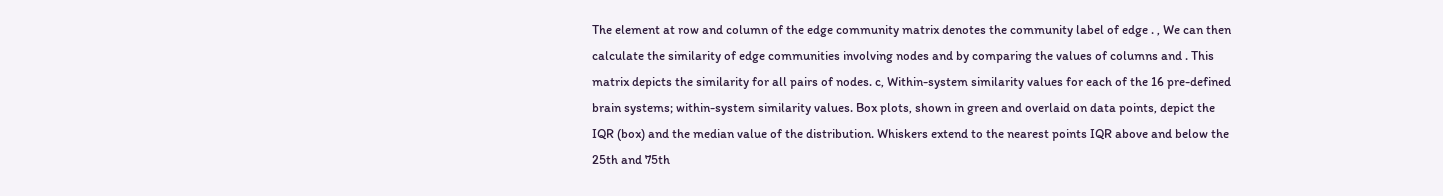The element at row and column of the edge community matrix denotes the community label of edge . , We can then calculate the similarity of edge communities involving nodes and by comparing the values of columns and . This matrix depicts the similarity for all pairs of nodes. c, Within-system similarity values for each of the 16 pre-defined brain systems; within-system similarity values. Box plots, shown in green and overlaid on data points, depict the IQR (box) and the median value of the distribution. Whiskers extend to the nearest points IQR above and below the 25th and 75th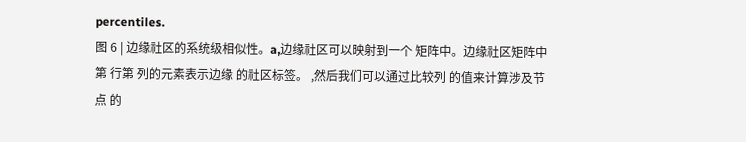percentiles.
图 6 | 边缘社区的系统级相似性。a,边缘社区可以映射到一个 矩阵中。边缘社区矩阵中第 行第 列的元素表示边缘 的社区标签。 ,然后我们可以通过比较列 的值来计算涉及节点 的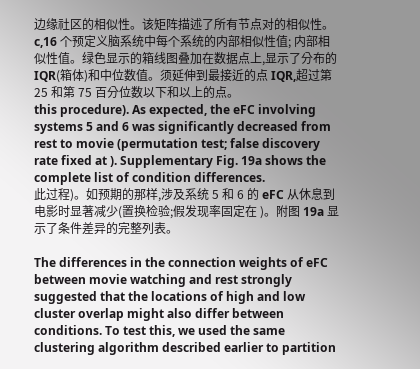边缘社区的相似性。该矩阵描述了所有节点对的相似性。c,16 个预定义脑系统中每个系统的内部相似性值; 内部相似性值。绿色显示的箱线图叠加在数据点上,显示了分布的 IQR(箱体)和中位数值。须延伸到最接近的点 IQR,超过第 25 和第 75 百分位数以下和以上的点。
this procedure). As expected, the eFC involving systems 5 and 6 was significantly decreased from rest to movie (permutation test; false discovery rate fixed at ). Supplementary Fig. 19a shows the complete list of condition differences.
此过程)。如预期的那样,涉及系统 5 和 6 的 eFC 从休息到电影时显著减少(置换检验;假发现率固定在 )。附图 19a 显示了条件差异的完整列表。

The differences in the connection weights of eFC between movie watching and rest strongly suggested that the locations of high and low cluster overlap might also differ between conditions. To test this, we used the same clustering algorithm described earlier to partition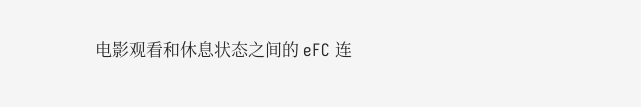电影观看和休息状态之间的 eFC 连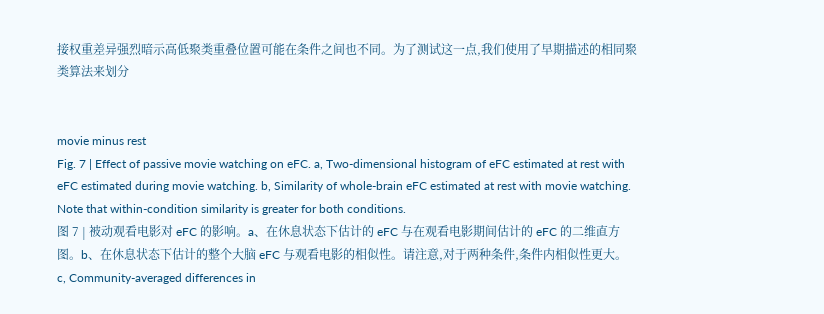接权重差异强烈暗示高低聚类重叠位置可能在条件之间也不同。为了测试这一点,我们使用了早期描述的相同聚类算法来划分


movie minus rest
Fig. 7 | Effect of passive movie watching on eFC. a, Two-dimensional histogram of eFC estimated at rest with eFC estimated during movie watching. b, Similarity of whole-brain eFC estimated at rest with movie watching. Note that within-condition similarity is greater for both conditions.
图 7 | 被动观看电影对 eFC 的影响。a、在休息状态下估计的 eFC 与在观看电影期间估计的 eFC 的二维直方图。b、在休息状态下估计的整个大脑 eFC 与观看电影的相似性。请注意,对于两种条件,条件内相似性更大。
c, Community-averaged differences in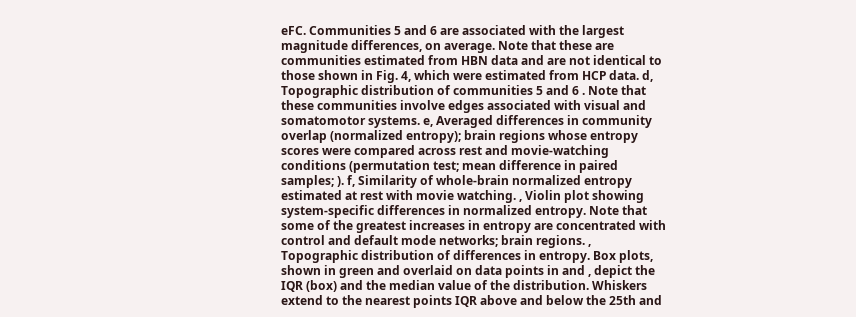eFC. Communities 5 and 6 are associated with the largest magnitude differences, on average. Note that these are communities estimated from HBN data and are not identical to those shown in Fig. 4, which were estimated from HCP data. d, Topographic distribution of communities 5 and 6 . Note that these communities involve edges associated with visual and somatomotor systems. e, Averaged differences in community overlap (normalized entropy); brain regions whose entropy scores were compared across rest and movie-watching conditions (permutation test; mean difference in paired samples; ). f, Similarity of whole-brain normalized entropy estimated at rest with movie watching. , Violin plot showing system-specific differences in normalized entropy. Note that some of the greatest increases in entropy are concentrated with control and default mode networks; brain regions. , Topographic distribution of differences in entropy. Box plots, shown in green and overlaid on data points in and , depict the IQR (box) and the median value of the distribution. Whiskers extend to the nearest points IQR above and below the 25th and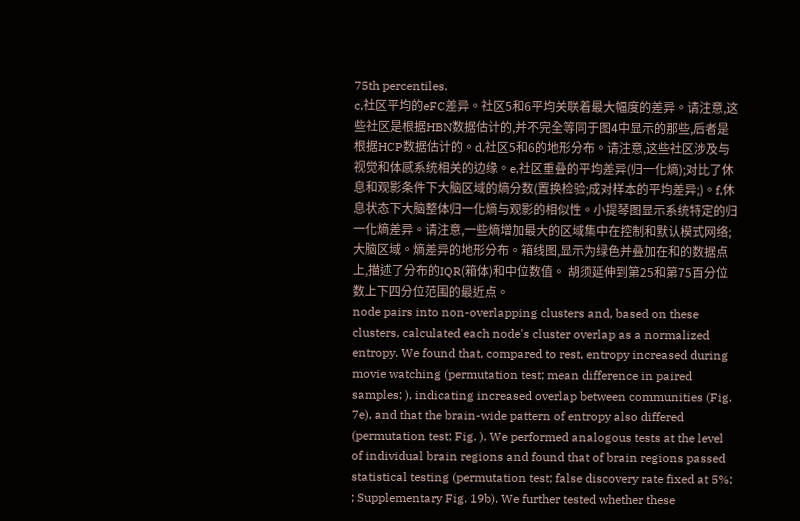75th percentiles.
c,社区平均的eFC差异。社区5和6平均关联着最大幅度的差异。请注意,这些社区是根据HBN数据估计的,并不完全等同于图4中显示的那些,后者是根据HCP数据估计的。d,社区5和6的地形分布。请注意,这些社区涉及与视觉和体感系统相关的边缘。e,社区重叠的平均差异(归一化熵);对比了休息和观影条件下大脑区域的熵分数(置换检验;成对样本的平均差异;)。f,休息状态下大脑整体归一化熵与观影的相似性。小提琴图显示系统特定的归一化熵差异。请注意,一些熵增加最大的区域集中在控制和默认模式网络;大脑区域。熵差异的地形分布。箱线图,显示为绿色并叠加在和的数据点上,描述了分布的IQR(箱体)和中位数值。 胡须延伸到第25和第75百分位数上下四分位范围的最近点。
node pairs into non-overlapping clusters and, based on these clusters, calculated each node's cluster overlap as a normalized entropy. We found that, compared to rest, entropy increased during movie watching (permutation test; mean difference in paired samples; ), indicating increased overlap between communities (Fig. 7e), and that the brain-wide pattern of entropy also differed (permutation test; Fig. ). We performed analogous tests at the level of individual brain regions and found that of brain regions passed statistical testing (permutation test; false discovery rate fixed at 5%; ; Supplementary Fig. 19b). We further tested whether these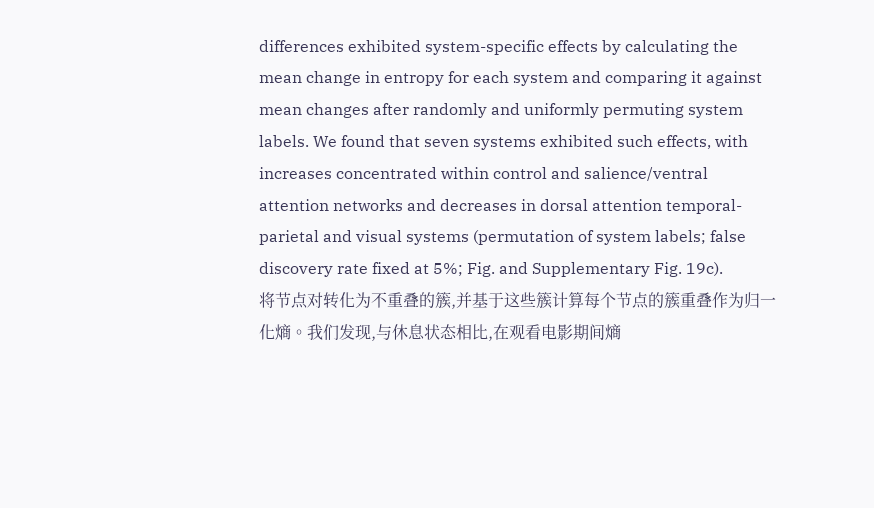differences exhibited system-specific effects by calculating the mean change in entropy for each system and comparing it against mean changes after randomly and uniformly permuting system labels. We found that seven systems exhibited such effects, with increases concentrated within control and salience/ventral attention networks and decreases in dorsal attention temporal-parietal and visual systems (permutation of system labels; false discovery rate fixed at 5%; Fig. and Supplementary Fig. 19c).
将节点对转化为不重叠的簇,并基于这些簇计算每个节点的簇重叠作为归一化熵。我们发现,与休息状态相比,在观看电影期间熵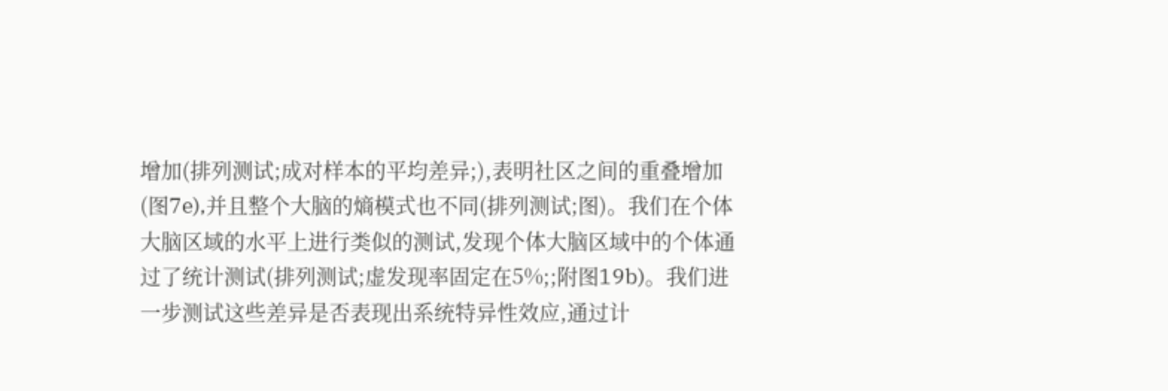增加(排列测试;成对样本的平均差异;),表明社区之间的重叠增加(图7e),并且整个大脑的熵模式也不同(排列测试;图)。我们在个体大脑区域的水平上进行类似的测试,发现个体大脑区域中的个体通过了统计测试(排列测试;虚发现率固定在5%;;附图19b)。我们进一步测试这些差异是否表现出系统特异性效应,通过计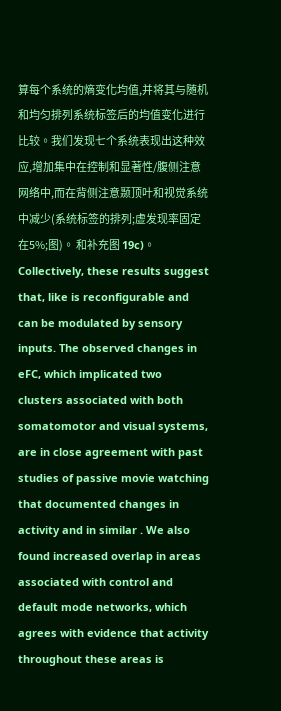算每个系统的熵变化均值,并将其与随机和均匀排列系统标签后的均值变化进行比较。我们发现七个系统表现出这种效应,增加集中在控制和显著性/腹侧注意网络中,而在背侧注意颞顶叶和视觉系统中减少(系统标签的排列;虚发现率固定在5%;图)。 和补充图 19c)。
Collectively, these results suggest that, like is reconfigurable and can be modulated by sensory inputs. The observed changes in eFC, which implicated two clusters associated with both somatomotor and visual systems, are in close agreement with past studies of passive movie watching that documented changes in activity and in similar . We also found increased overlap in areas associated with control and default mode networks, which agrees with evidence that activity throughout these areas is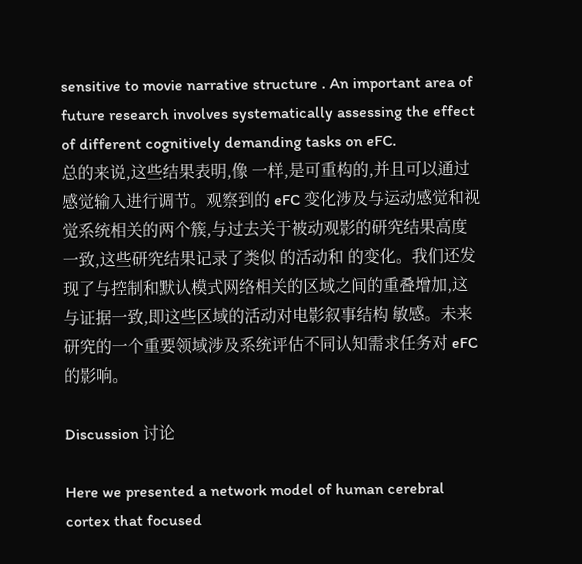sensitive to movie narrative structure . An important area of future research involves systematically assessing the effect of different cognitively demanding tasks on eFC.
总的来说,这些结果表明,像 一样,是可重构的,并且可以通过感觉输入进行调节。观察到的 eFC 变化涉及与运动感觉和视觉系统相关的两个簇,与过去关于被动观影的研究结果高度一致,这些研究结果记录了类似 的活动和 的变化。我们还发现了与控制和默认模式网络相关的区域之间的重叠增加,这与证据一致,即这些区域的活动对电影叙事结构 敏感。未来研究的一个重要领域涉及系统评估不同认知需求任务对 eFC 的影响。

Discussion 讨论

Here we presented a network model of human cerebral cortex that focused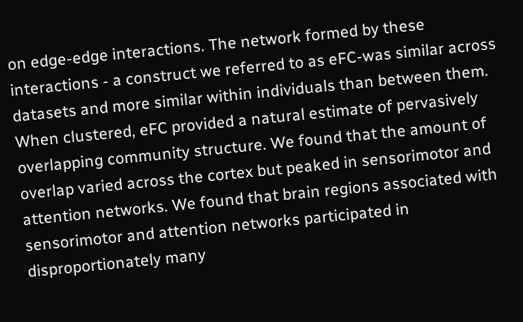on edge-edge interactions. The network formed by these interactions - a construct we referred to as eFC-was similar across datasets and more similar within individuals than between them. When clustered, eFC provided a natural estimate of pervasively overlapping community structure. We found that the amount of overlap varied across the cortex but peaked in sensorimotor and attention networks. We found that brain regions associated with sensorimotor and attention networks participated in disproportionately many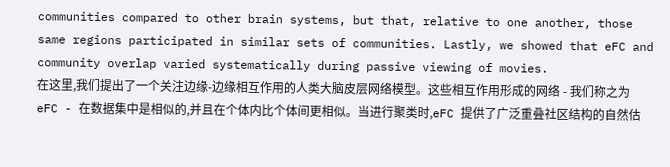communities compared to other brain systems, but that, relative to one another, those same regions participated in similar sets of communities. Lastly, we showed that eFC and community overlap varied systematically during passive viewing of movies.
在这里,我们提出了一个关注边缘-边缘相互作用的人类大脑皮层网络模型。这些相互作用形成的网络 - 我们称之为 eFC - 在数据集中是相似的,并且在个体内比个体间更相似。当进行聚类时,eFC 提供了广泛重叠社区结构的自然估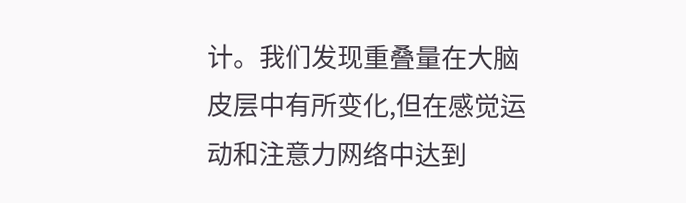计。我们发现重叠量在大脑皮层中有所变化,但在感觉运动和注意力网络中达到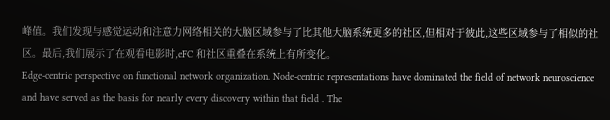峰值。我们发现与感觉运动和注意力网络相关的大脑区域参与了比其他大脑系统更多的社区,但相对于彼此,这些区域参与了相似的社区。最后,我们展示了在观看电影时,eFC 和社区重叠在系统上有所变化。
Edge-centric perspective on functional network organization. Node-centric representations have dominated the field of network neuroscience and have served as the basis for nearly every discovery within that field . The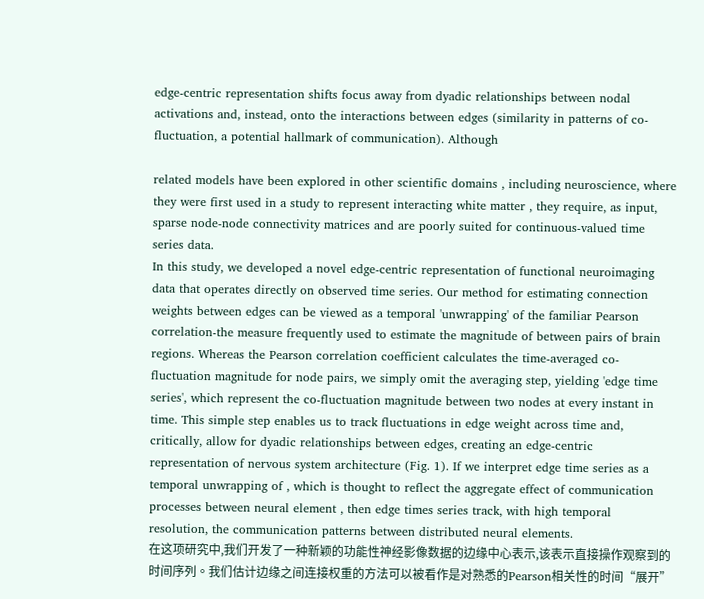edge-centric representation shifts focus away from dyadic relationships between nodal activations and, instead, onto the interactions between edges (similarity in patterns of co-fluctuation, a potential hallmark of communication). Although

related models have been explored in other scientific domains , including neuroscience, where they were first used in a study to represent interacting white matter , they require, as input, sparse node-node connectivity matrices and are poorly suited for continuous-valued time series data.
In this study, we developed a novel edge-centric representation of functional neuroimaging data that operates directly on observed time series. Our method for estimating connection weights between edges can be viewed as a temporal 'unwrapping' of the familiar Pearson correlation-the measure frequently used to estimate the magnitude of between pairs of brain regions. Whereas the Pearson correlation coefficient calculates the time-averaged co-fluctuation magnitude for node pairs, we simply omit the averaging step, yielding 'edge time series', which represent the co-fluctuation magnitude between two nodes at every instant in time. This simple step enables us to track fluctuations in edge weight across time and, critically, allow for dyadic relationships between edges, creating an edge-centric representation of nervous system architecture (Fig. 1). If we interpret edge time series as a temporal unwrapping of , which is thought to reflect the aggregate effect of communication processes between neural element , then edge times series track, with high temporal resolution, the communication patterns between distributed neural elements.
在这项研究中,我们开发了一种新颖的功能性神经影像数据的边缘中心表示,该表示直接操作观察到的时间序列。我们估计边缘之间连接权重的方法可以被看作是对熟悉的Pearson相关性的时间“展开”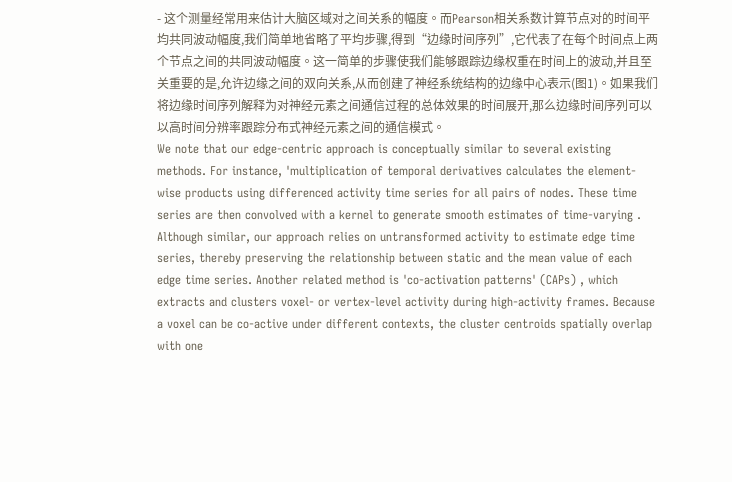- 这个测量经常用来估计大脑区域对之间关系的幅度。而Pearson相关系数计算节点对的时间平均共同波动幅度,我们简单地省略了平均步骤,得到“边缘时间序列”,它代表了在每个时间点上两个节点之间的共同波动幅度。这一简单的步骤使我们能够跟踪边缘权重在时间上的波动,并且至关重要的是,允许边缘之间的双向关系,从而创建了神经系统结构的边缘中心表示(图1)。如果我们将边缘时间序列解释为对神经元素之间通信过程的总体效果的时间展开,那么边缘时间序列可以以高时间分辨率跟踪分布式神经元素之间的通信模式。
We note that our edge-centric approach is conceptually similar to several existing methods. For instance, 'multiplication of temporal derivatives calculates the element-wise products using differenced activity time series for all pairs of nodes. These time series are then convolved with a kernel to generate smooth estimates of time-varying . Although similar, our approach relies on untransformed activity to estimate edge time series, thereby preserving the relationship between static and the mean value of each edge time series. Another related method is 'co-activation patterns' (CAPs) , which extracts and clusters voxel- or vertex-level activity during high-activity frames. Because a voxel can be co-active under different contexts, the cluster centroids spatially overlap with one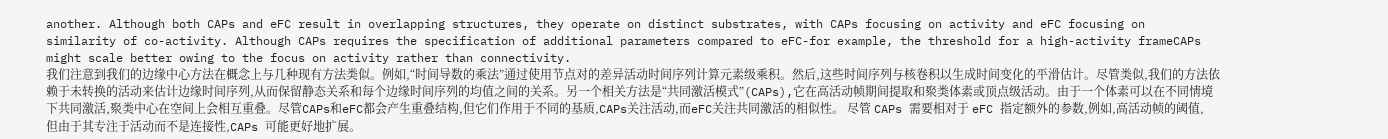another. Although both CAPs and eFC result in overlapping structures, they operate on distinct substrates, with CAPs focusing on activity and eFC focusing on similarity of co-activity. Although CAPs requires the specification of additional parameters compared to eFC-for example, the threshold for a high-activity frameCAPs might scale better owing to the focus on activity rather than connectivity.
我们注意到我们的边缘中心方法在概念上与几种现有方法类似。例如,“时间导数的乘法”通过使用节点对的差异活动时间序列计算元素级乘积。然后,这些时间序列与核卷积以生成时间变化的平滑估计。尽管类似,我们的方法依赖于未转换的活动来估计边缘时间序列,从而保留静态关系和每个边缘时间序列的均值之间的关系。另一个相关方法是“共同激活模式”(CAPs),它在高活动帧期间提取和聚类体素或顶点级活动。由于一个体素可以在不同情境下共同激活,聚类中心在空间上会相互重叠。尽管CAPs和eFC都会产生重叠结构,但它们作用于不同的基质,CAPs关注活动,而eFC关注共同激活的相似性。 尽管 CAPs 需要相对于 eFC 指定额外的参数,例如,高活动帧的阈值,但由于其专注于活动而不是连接性,CAPs 可能更好地扩展。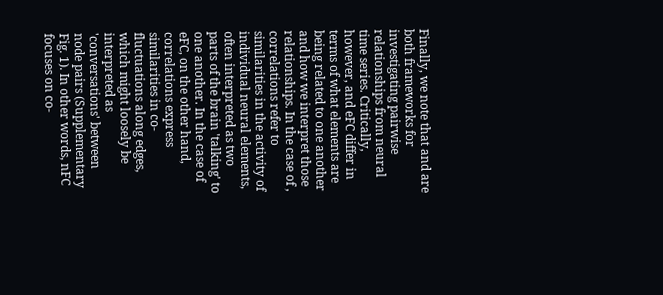Finally, we note that and are both frameworks for investigating pairwise relationships from neural time series. Critically, however, and eFC differ in terms of what elements are being related to one another and how we interpret those relationships. In the case of , correlations refer to similarities in the activity of individual neural elements, often interpreted as two parts of the brain 'talking' to one another. In the case of eFC, on the other hand, correlations express similarities in co-fluctuations along edges, which might loosely be interpreted as 'conversations' between node pairs (Supplementary Fig. 1). In other words, nFC focuses on co-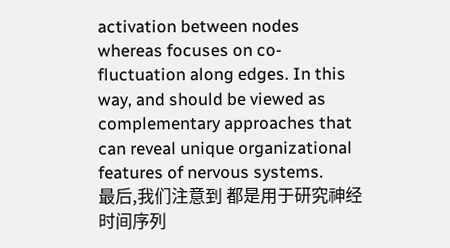activation between nodes whereas focuses on co-fluctuation along edges. In this way, and should be viewed as complementary approaches that can reveal unique organizational features of nervous systems.
最后,我们注意到 都是用于研究神经时间序列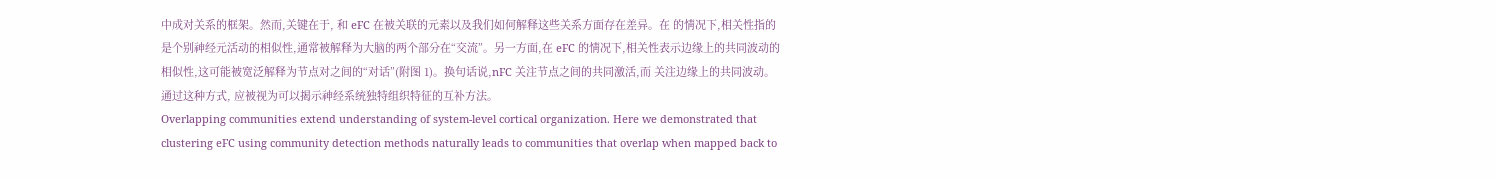中成对关系的框架。然而,关键在于, 和 eFC 在被关联的元素以及我们如何解释这些关系方面存在差异。在 的情况下,相关性指的是个别神经元活动的相似性,通常被解释为大脑的两个部分在“交流”。另一方面,在 eFC 的情况下,相关性表示边缘上的共同波动的相似性,这可能被宽泛解释为节点对之间的“对话”(附图 1)。换句话说,nFC 关注节点之间的共同激活,而 关注边缘上的共同波动。通过这种方式, 应被视为可以揭示神经系统独特组织特征的互补方法。
Overlapping communities extend understanding of system-level cortical organization. Here we demonstrated that clustering eFC using community detection methods naturally leads to communities that overlap when mapped back to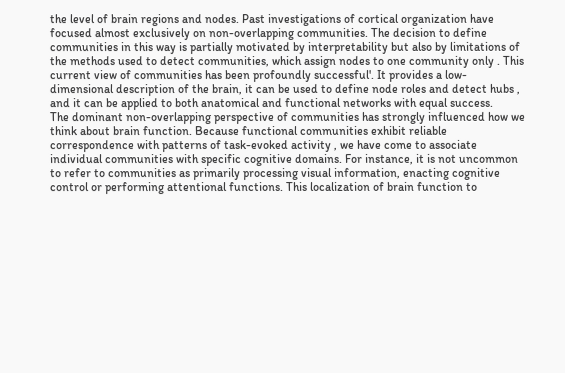the level of brain regions and nodes. Past investigations of cortical organization have focused almost exclusively on non-overlapping communities. The decision to define communities in this way is partially motivated by interpretability but also by limitations of the methods used to detect communities, which assign nodes to one community only . This current view of communities has been profoundly successful'. It provides a low-dimensional description of the brain, it can be used to define node roles and detect hubs , and it can be applied to both anatomical and functional networks with equal success.
The dominant non-overlapping perspective of communities has strongly influenced how we think about brain function. Because functional communities exhibit reliable correspondence with patterns of task-evoked activity , we have come to associate individual communities with specific cognitive domains. For instance, it is not uncommon to refer to communities as primarily processing visual information, enacting cognitive control or performing attentional functions. This localization of brain function to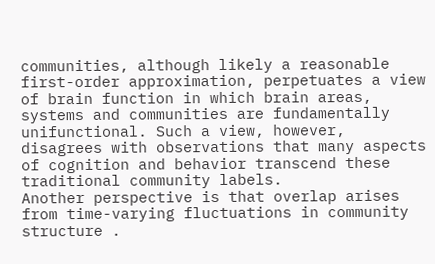communities, although likely a reasonable first-order approximation, perpetuates a view of brain function in which brain areas, systems and communities are fundamentally unifunctional. Such a view, however, disagrees with observations that many aspects of cognition and behavior transcend these traditional community labels.
Another perspective is that overlap arises from time-varying fluctuations in community structure .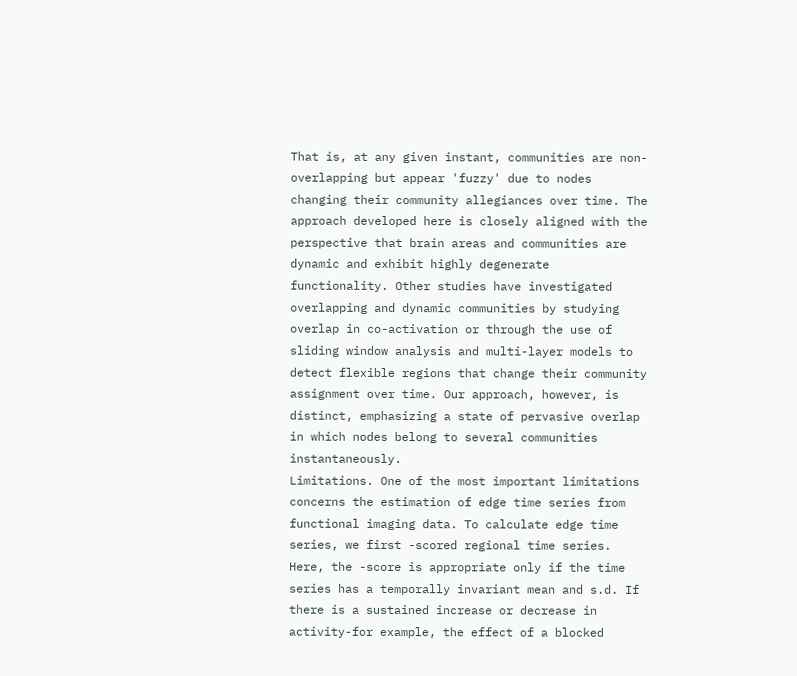That is, at any given instant, communities are non-overlapping but appear 'fuzzy' due to nodes changing their community allegiances over time. The approach developed here is closely aligned with the perspective that brain areas and communities are dynamic and exhibit highly degenerate functionality. Other studies have investigated overlapping and dynamic communities by studying overlap in co-activation or through the use of sliding window analysis and multi-layer models to detect flexible regions that change their community assignment over time. Our approach, however, is distinct, emphasizing a state of pervasive overlap in which nodes belong to several communities instantaneously.
Limitations. One of the most important limitations concerns the estimation of edge time series from functional imaging data. To calculate edge time series, we first -scored regional time series. Here, the -score is appropriate only if the time series has a temporally invariant mean and s.d. If there is a sustained increase or decrease in activity-for example, the effect of a blocked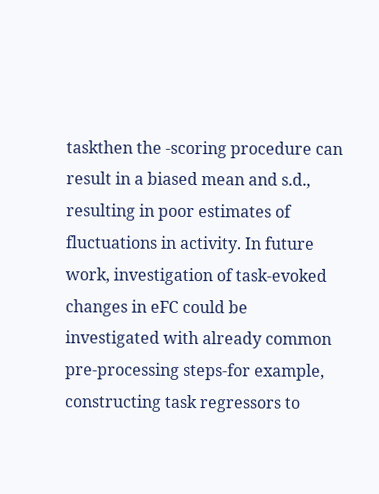taskthen the -scoring procedure can result in a biased mean and s.d., resulting in poor estimates of fluctuations in activity. In future work, investigation of task-evoked changes in eFC could be investigated with already common pre-processing steps-for example, constructing task regressors to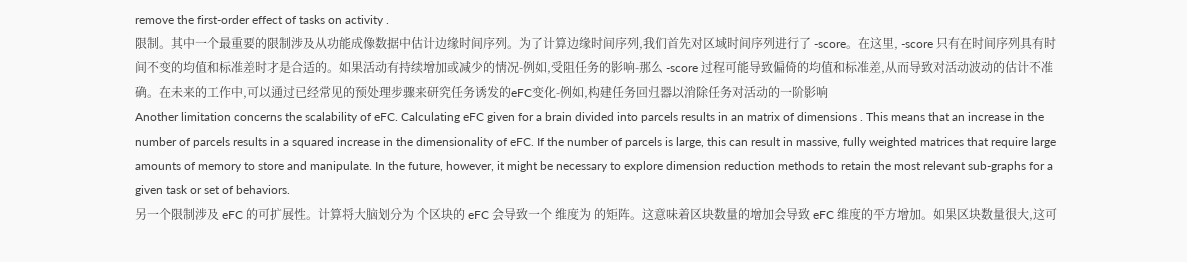remove the first-order effect of tasks on activity .
限制。其中一个最重要的限制涉及从功能成像数据中估计边缘时间序列。为了计算边缘时间序列,我们首先对区域时间序列进行了 -score。在这里, -score 只有在时间序列具有时间不变的均值和标准差时才是合适的。如果活动有持续增加或减少的情况-例如,受阻任务的影响-那么 -score 过程可能导致偏倚的均值和标准差,从而导致对活动波动的估计不准确。在未来的工作中,可以通过已经常见的预处理步骤来研究任务诱发的eFC变化-例如,构建任务回归器以消除任务对活动的一阶影响
Another limitation concerns the scalability of eFC. Calculating eFC given for a brain divided into parcels results in an matrix of dimensions . This means that an increase in the number of parcels results in a squared increase in the dimensionality of eFC. If the number of parcels is large, this can result in massive, fully weighted matrices that require large amounts of memory to store and manipulate. In the future, however, it might be necessary to explore dimension reduction methods to retain the most relevant sub-graphs for a given task or set of behaviors.
另一个限制涉及 eFC 的可扩展性。计算将大脑划分为 个区块的 eFC 会导致一个 维度为 的矩阵。这意味着区块数量的增加会导致 eFC 维度的平方增加。如果区块数量很大,这可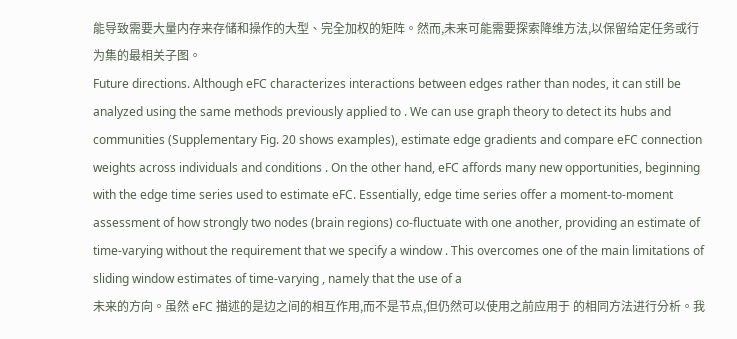能导致需要大量内存来存储和操作的大型、完全加权的矩阵。然而,未来可能需要探索降维方法,以保留给定任务或行为集的最相关子图。
Future directions. Although eFC characterizes interactions between edges rather than nodes, it can still be analyzed using the same methods previously applied to . We can use graph theory to detect its hubs and communities (Supplementary Fig. 20 shows examples), estimate edge gradients and compare eFC connection weights across individuals and conditions . On the other hand, eFC affords many new opportunities, beginning with the edge time series used to estimate eFC. Essentially, edge time series offer a moment-to-moment assessment of how strongly two nodes (brain regions) co-fluctuate with one another, providing an estimate of time-varying without the requirement that we specify a window . This overcomes one of the main limitations of sliding window estimates of time-varying , namely that the use of a
未来的方向。虽然 eFC 描述的是边之间的相互作用,而不是节点,但仍然可以使用之前应用于 的相同方法进行分析。我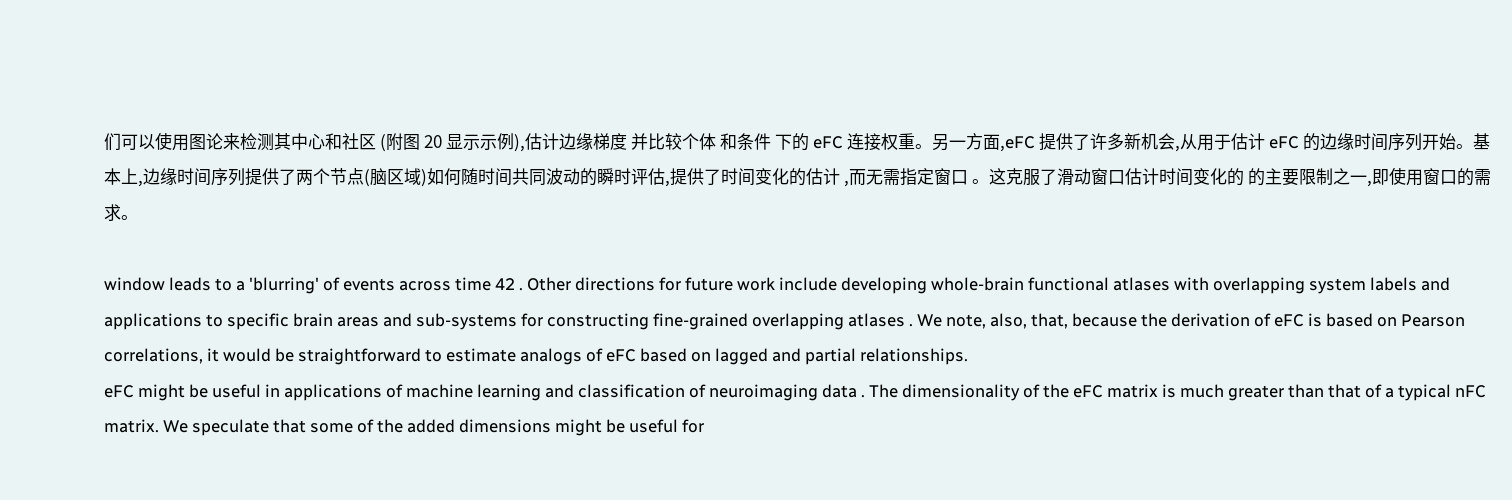们可以使用图论来检测其中心和社区 (附图 20 显示示例),估计边缘梯度 并比较个体 和条件 下的 eFC 连接权重。另一方面,eFC 提供了许多新机会,从用于估计 eFC 的边缘时间序列开始。基本上,边缘时间序列提供了两个节点(脑区域)如何随时间共同波动的瞬时评估,提供了时间变化的估计 ,而无需指定窗口 。这克服了滑动窗口估计时间变化的 的主要限制之一,即使用窗口的需求。

window leads to a 'blurring' of events across time 42 . Other directions for future work include developing whole-brain functional atlases with overlapping system labels and applications to specific brain areas and sub-systems for constructing fine-grained overlapping atlases . We note, also, that, because the derivation of eFC is based on Pearson correlations, it would be straightforward to estimate analogs of eFC based on lagged and partial relationships.
eFC might be useful in applications of machine learning and classification of neuroimaging data . The dimensionality of the eFC matrix is much greater than that of a typical nFC matrix. We speculate that some of the added dimensions might be useful for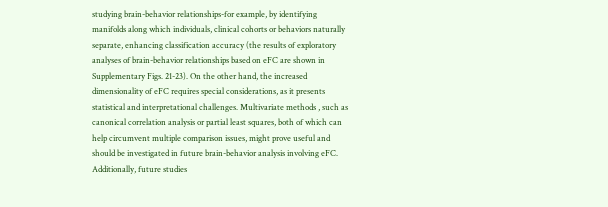studying brain-behavior relationships-for example, by identifying manifolds along which individuals, clinical cohorts or behaviors naturally separate, enhancing classification accuracy (the results of exploratory analyses of brain-behavior relationships based on eFC are shown in Supplementary Figs. 21-23). On the other hand, the increased dimensionality of eFC requires special considerations, as it presents statistical and interpretational challenges. Multivariate methods , such as canonical correlation analysis or partial least squares, both of which can help circumvent multiple comparison issues, might prove useful and should be investigated in future brain-behavior analysis involving eFC.
Additionally, future studies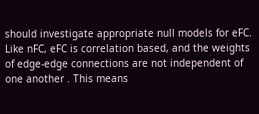should investigate appropriate null models for eFC. Like nFC, eFC is correlation based, and the weights of edge-edge connections are not independent of one another . This means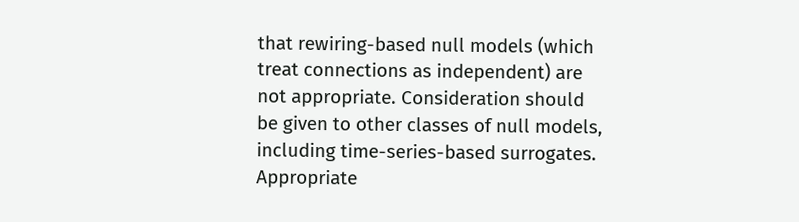that rewiring-based null models (which treat connections as independent) are not appropriate. Consideration should be given to other classes of null models, including time-series-based surrogates. Appropriate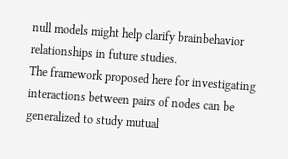null models might help clarify brainbehavior relationships in future studies.
The framework proposed here for investigating interactions between pairs of nodes can be generalized to study mutual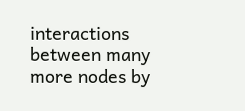interactions between many more nodes by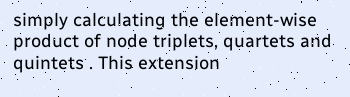simply calculating the element-wise product of node triplets, quartets and quintets . This extension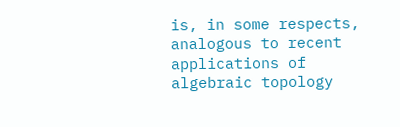is, in some respects, analogous to recent applications of algebraic topology